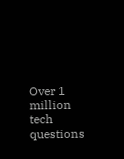Over 1 million tech questions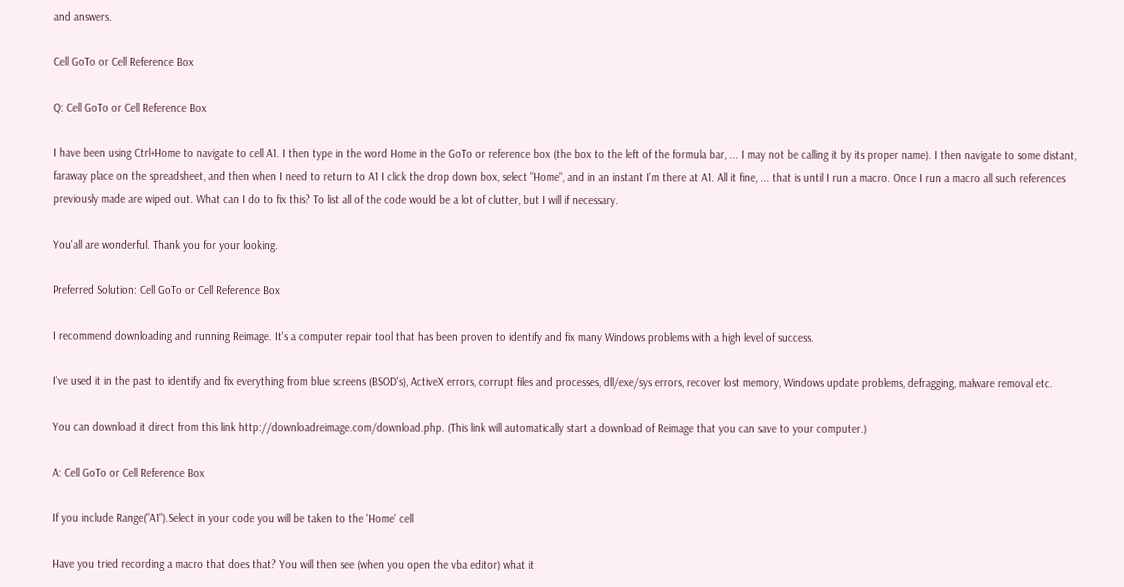and answers.

Cell GoTo or Cell Reference Box

Q: Cell GoTo or Cell Reference Box

I have been using Ctrl+Home to navigate to cell A1. I then type in the word Home in the GoTo or reference box (the box to the left of the formula bar, ... I may not be calling it by its proper name). I then navigate to some distant, faraway place on the spreadsheet, and then when I need to return to A1 I click the drop down box, select "Home", and in an instant I'm there at A1. All it fine, ... that is until I run a macro. Once I run a macro all such references previously made are wiped out. What can I do to fix this? To list all of the code would be a lot of clutter, but I will if necessary.

You'all are wonderful. Thank you for your looking.

Preferred Solution: Cell GoTo or Cell Reference Box

I recommend downloading and running Reimage. It's a computer repair tool that has been proven to identify and fix many Windows problems with a high level of success.

I've used it in the past to identify and fix everything from blue screens (BSOD's), ActiveX errors, corrupt files and processes, dll/exe/sys errors, recover lost memory, Windows update problems, defragging, malware removal etc.

You can download it direct from this link http://downloadreimage.com/download.php. (This link will automatically start a download of Reimage that you can save to your computer.)

A: Cell GoTo or Cell Reference Box

If you include Range("A1").Select in your code you will be taken to the 'Home' cell

Have you tried recording a macro that does that? You will then see (when you open the vba editor) what it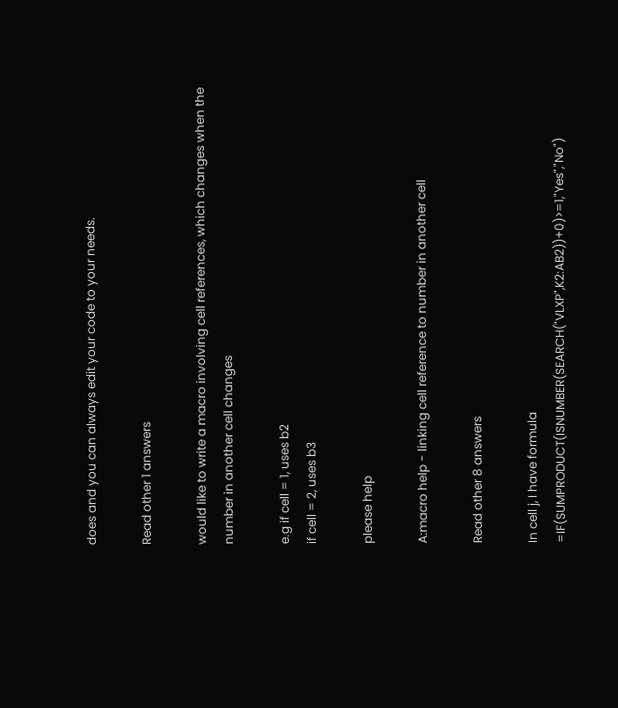does and you can always edit your code to your needs.

Read other 1 answers

would like to write a macro involving cell references, which changes when the number in another cell changes

e.g if cell = 1, uses b2
if cell = 2, uses b3

please help

A:macro help - linking cell reference to number in another cell

Read other 8 answers

In cell j, I have formula =IF(SUMPRODUCT(ISNUMBER(SEARCH("VLXP",K2:AB2))+0)>=1,"Yes","No")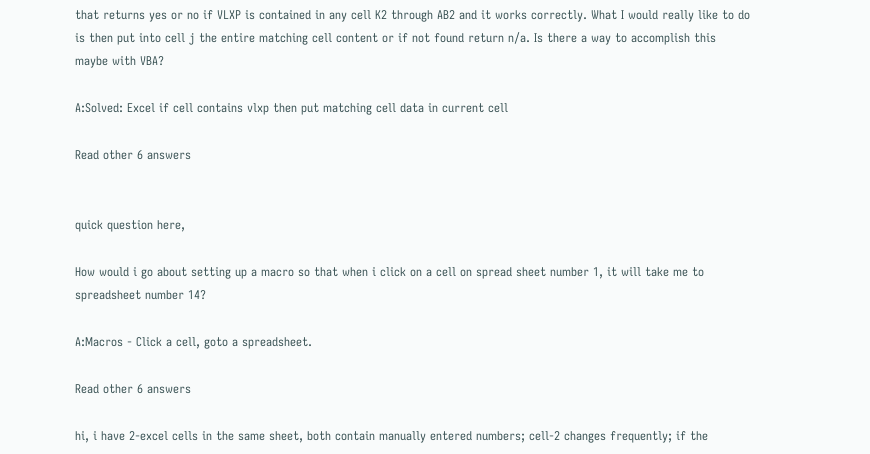that returns yes or no if VLXP is contained in any cell K2 through AB2 and it works correctly. What I would really like to do is then put into cell j the entire matching cell content or if not found return n/a. Is there a way to accomplish this maybe with VBA?

A:Solved: Excel if cell contains vlxp then put matching cell data in current cell

Read other 6 answers


quick question here,

How would i go about setting up a macro so that when i click on a cell on spread sheet number 1, it will take me to spreadsheet number 14?

A:Macros - Click a cell, goto a spreadsheet.

Read other 6 answers

hi, i have 2-excel cells in the same sheet, both contain manually entered numbers; cell-2 changes frequently; if the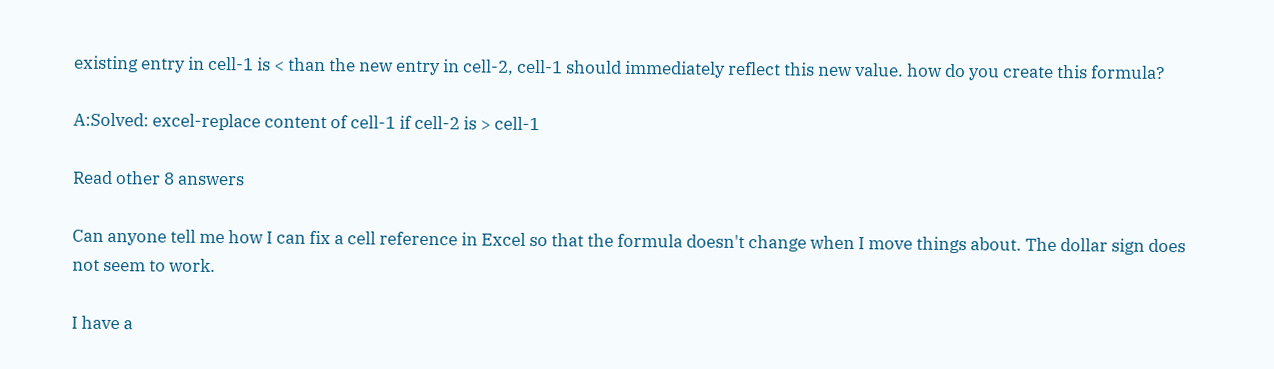existing entry in cell-1 is < than the new entry in cell-2, cell-1 should immediately reflect this new value. how do you create this formula?

A:Solved: excel-replace content of cell-1 if cell-2 is > cell-1

Read other 8 answers

Can anyone tell me how I can fix a cell reference in Excel so that the formula doesn't change when I move things about. The dollar sign does not seem to work.

I have a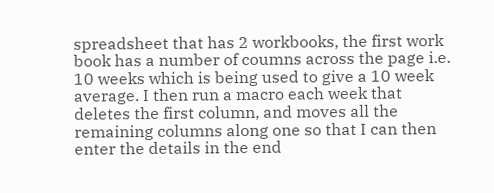spreadsheet that has 2 workbooks, the first work book has a number of coumns across the page i.e. 10 weeks which is being used to give a 10 week average. I then run a macro each week that deletes the first column, and moves all the remaining columns along one so that I can then enter the details in the end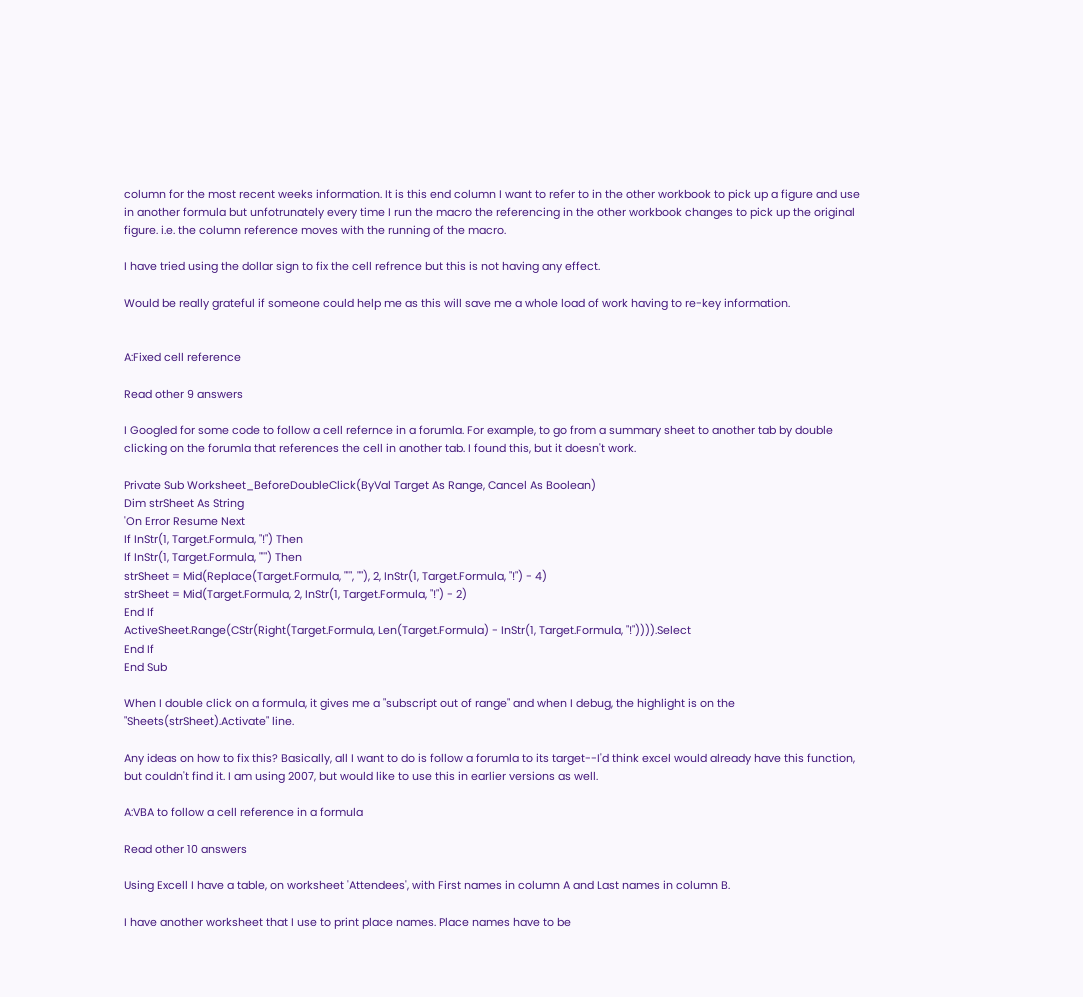column for the most recent weeks information. It is this end column I want to refer to in the other workbook to pick up a figure and use in another formula but unfotrunately every time I run the macro the referencing in the other workbook changes to pick up the original figure. i.e. the column reference moves with the running of the macro.

I have tried using the dollar sign to fix the cell refrence but this is not having any effect.

Would be really grateful if someone could help me as this will save me a whole load of work having to re-key information.


A:Fixed cell reference

Read other 9 answers

I Googled for some code to follow a cell refernce in a forumla. For example, to go from a summary sheet to another tab by double clicking on the forumla that references the cell in another tab. I found this, but it doesn't work.

Private Sub Worksheet_BeforeDoubleClick(ByVal Target As Range, Cancel As Boolean)
Dim strSheet As String
'On Error Resume Next
If InStr(1, Target.Formula, "!") Then
If InStr(1, Target.Formula, "'") Then
strSheet = Mid(Replace(Target.Formula, "'", ""), 2, InStr(1, Target.Formula, "!") - 4)
strSheet = Mid(Target.Formula, 2, InStr(1, Target.Formula, "!") - 2)
End If
ActiveSheet.Range(CStr(Right(Target.Formula, Len(Target.Formula) - InStr(1, Target.Formula, "!")))).Select
End If
End Sub

When I double click on a formula, it gives me a "subscript out of range" and when I debug, the highlight is on the "Sheets(strSheet).Activate" line.

Any ideas on how to fix this? Basically, all I want to do is follow a forumla to its target--I'd think excel would already have this function, but couldn't find it. I am using 2007, but would like to use this in earlier versions as well.

A:VBA to follow a cell reference in a formula

Read other 10 answers

Using Excell I have a table, on worksheet 'Attendees', with First names in column A and Last names in column B.

I have another worksheet that I use to print place names. Place names have to be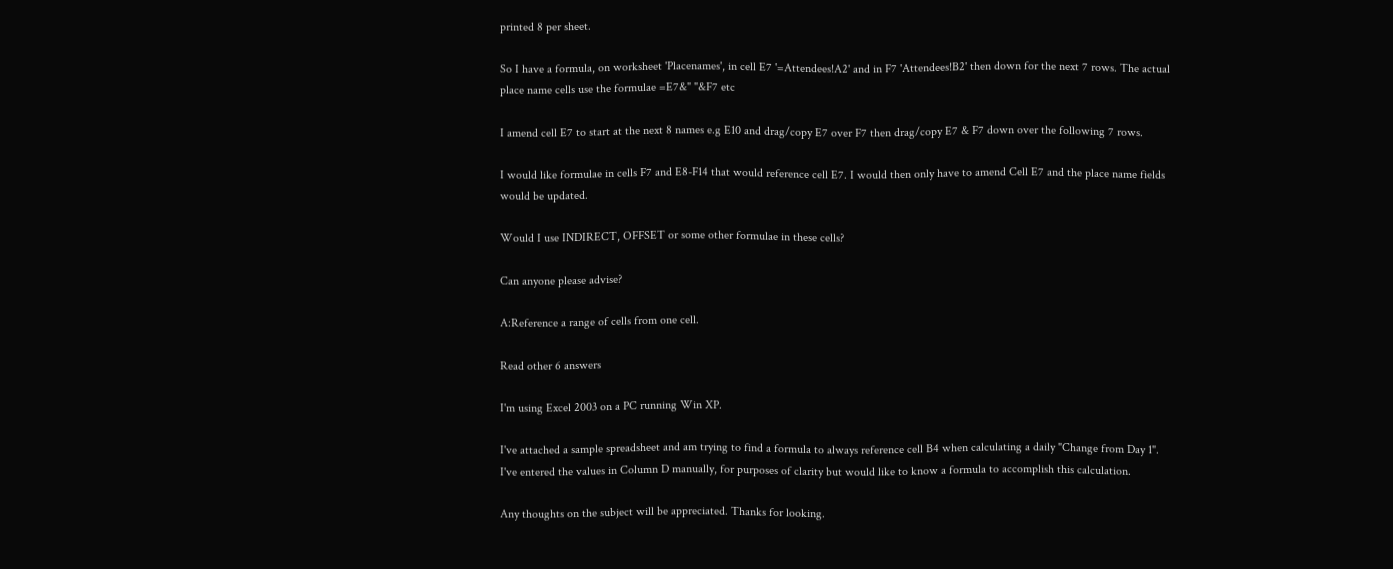printed 8 per sheet.

So I have a formula, on worksheet 'Placenames', in cell E7 '=Attendees!A2' and in F7 'Attendees!B2' then down for the next 7 rows. The actual place name cells use the formulae =E7&" "&F7 etc

I amend cell E7 to start at the next 8 names e.g E10 and drag/copy E7 over F7 then drag/copy E7 & F7 down over the following 7 rows.

I would like formulae in cells F7 and E8-F14 that would reference cell E7. I would then only have to amend Cell E7 and the place name fields would be updated.

Would I use INDIRECT, OFFSET or some other formulae in these cells?

Can anyone please advise?

A:Reference a range of cells from one cell.

Read other 6 answers

I'm using Excel 2003 on a PC running Win XP.

I've attached a sample spreadsheet and am trying to find a formula to always reference cell B4 when calculating a daily "Change from Day 1". I've entered the values in Column D manually, for purposes of clarity but would like to know a formula to accomplish this calculation.

Any thoughts on the subject will be appreciated. Thanks for looking.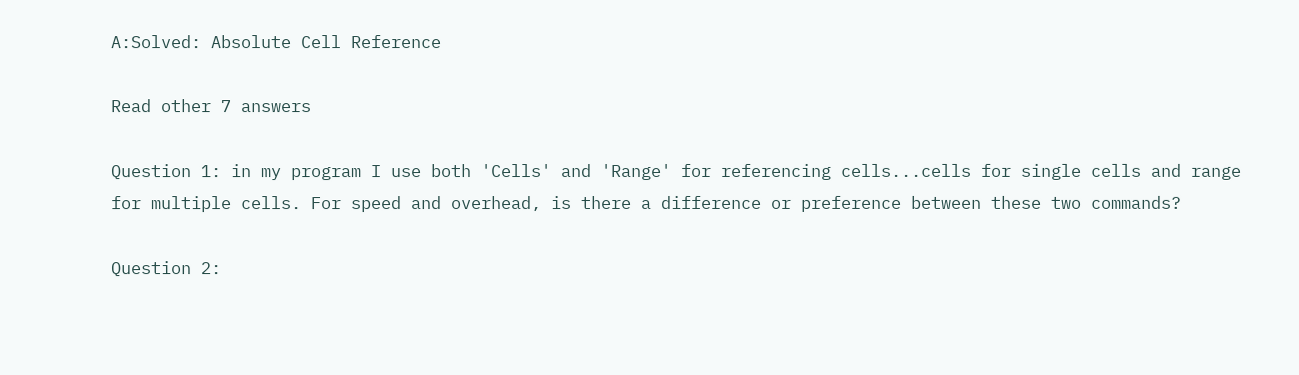A:Solved: Absolute Cell Reference

Read other 7 answers

Question 1: in my program I use both 'Cells' and 'Range' for referencing cells...cells for single cells and range for multiple cells. For speed and overhead, is there a difference or preference between these two commands?

Question 2: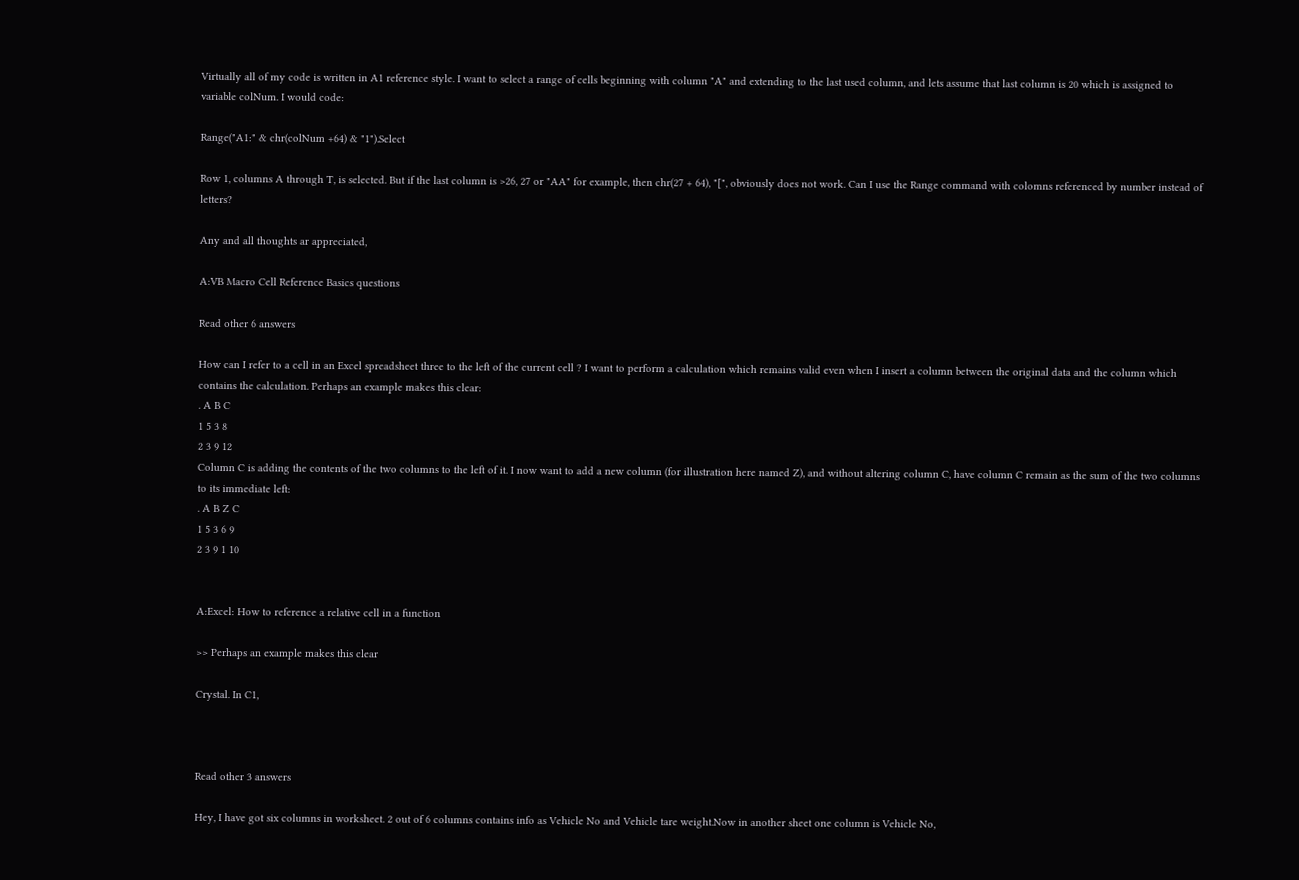Virtually all of my code is written in A1 reference style. I want to select a range of cells beginning with column "A" and extending to the last used column, and lets assume that last column is 20 which is assigned to variable colNum. I would code:

Range("A1:" & chr(colNum +64) & "1").Select

Row 1, columns A through T, is selected. But if the last column is >26, 27 or "AA" for example, then chr(27 + 64), "[", obviously does not work. Can I use the Range command with colomns referenced by number instead of letters?

Any and all thoughts ar appreciated,

A:VB Macro Cell Reference Basics questions

Read other 6 answers

How can I refer to a cell in an Excel spreadsheet three to the left of the current cell ? I want to perform a calculation which remains valid even when I insert a column between the original data and the column which contains the calculation. Perhaps an example makes this clear:
. A B C
1 5 3 8
2 3 9 12
Column C is adding the contents of the two columns to the left of it. I now want to add a new column (for illustration here named Z), and without altering column C, have column C remain as the sum of the two columns to its immediate left:
. A B Z C
1 5 3 6 9
2 3 9 1 10


A:Excel: How to reference a relative cell in a function

>> Perhaps an example makes this clear

Crystal. In C1,



Read other 3 answers

Hey, I have got six columns in worksheet. 2 out of 6 columns contains info as Vehicle No and Vehicle tare weight.Now in another sheet one column is Vehicle No,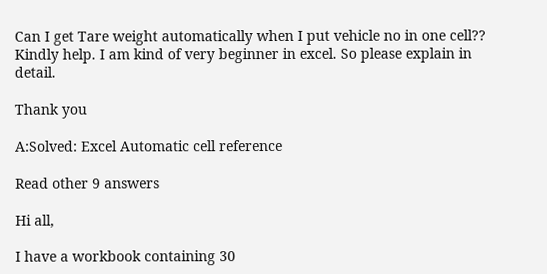Can I get Tare weight automatically when I put vehicle no in one cell?? Kindly help. I am kind of very beginner in excel. So please explain in detail.

Thank you

A:Solved: Excel Automatic cell reference

Read other 9 answers

Hi all,

I have a workbook containing 30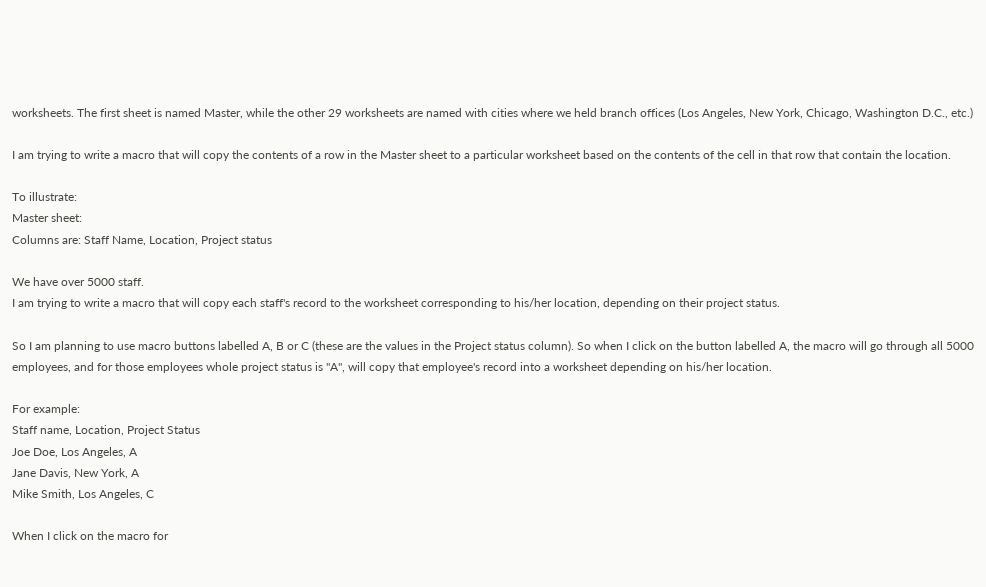worksheets. The first sheet is named Master, while the other 29 worksheets are named with cities where we held branch offices (Los Angeles, New York, Chicago, Washington D.C., etc.)

I am trying to write a macro that will copy the contents of a row in the Master sheet to a particular worksheet based on the contents of the cell in that row that contain the location.

To illustrate:
Master sheet:
Columns are: Staff Name, Location, Project status

We have over 5000 staff.
I am trying to write a macro that will copy each staff's record to the worksheet corresponding to his/her location, depending on their project status.

So I am planning to use macro buttons labelled A, B or C (these are the values in the Project status column). So when I click on the button labelled A, the macro will go through all 5000 employees, and for those employees whole project status is "A", will copy that employee's record into a worksheet depending on his/her location.

For example:
Staff name, Location, Project Status
Joe Doe, Los Angeles, A
Jane Davis, New York, A
Mike Smith, Los Angeles, C

When I click on the macro for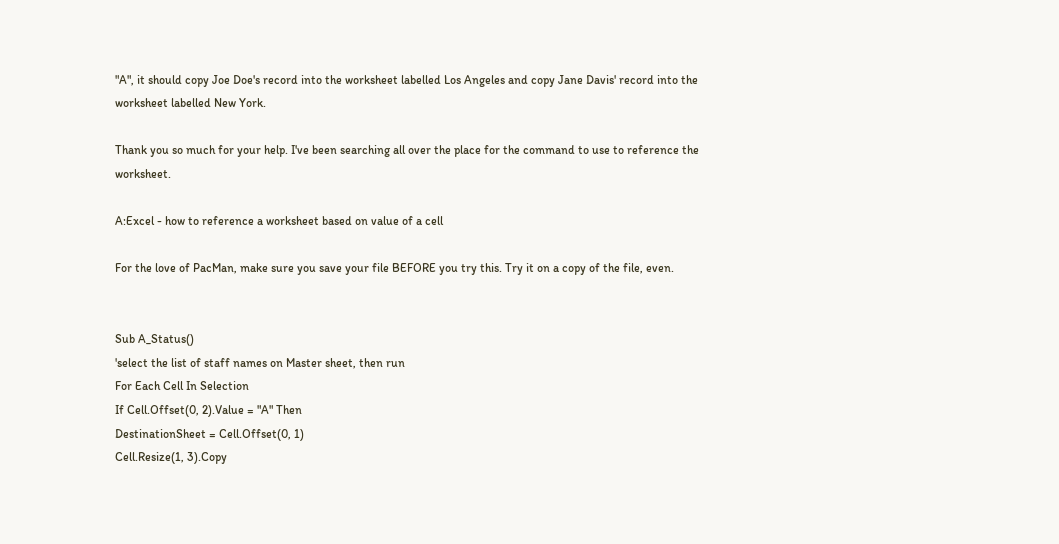"A", it should copy Joe Doe's record into the worksheet labelled Los Angeles and copy Jane Davis' record into the worksheet labelled New York.

Thank you so much for your help. I've been searching all over the place for the command to use to reference the worksheet.

A:Excel - how to reference a worksheet based on value of a cell

For the love of PacMan, make sure you save your file BEFORE you try this. Try it on a copy of the file, even.


Sub A_Status()
'select the list of staff names on Master sheet, then run
For Each Cell In Selection
If Cell.Offset(0, 2).Value = "A" Then
DestinationSheet = Cell.Offset(0, 1)
Cell.Resize(1, 3).Copy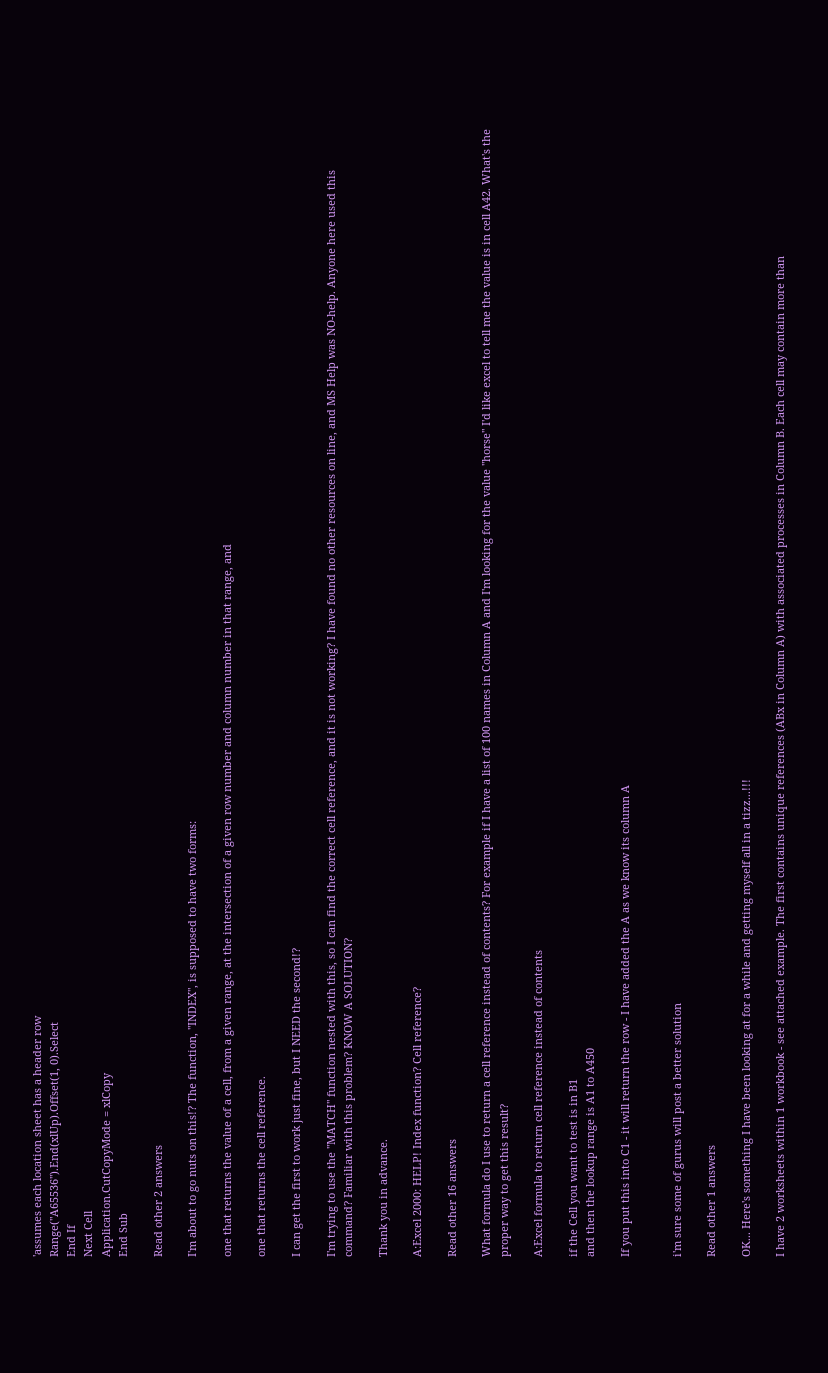'assumes each location sheet has a header row
Range("A65536").End(xlUp).Offset(1, 0).Select
End If
Next Cell
Application.CutCopyMode = xlCopy
End Sub

Read other 2 answers

I'm about to go nuts on this!? The function, "INDEX", is supposed to have two forms:

one that returns the value of a cell, from a given range, at the intersection of a given row number and column number in that range, and

one that returns the cell reference.

I can get the first to work just fine, but I NEED the second!?

I'm trying to use the "MATCH" function nested with this, so I can find the correct cell reference, and it is not working? I have found no other resources on line, and MS Help was NO-help. Anyone here used this command? Familiar with this problem? KNOW A SOLUTION?

Thank you in advance.

A:Excel 2000: HELP! Index function? Cell reference?

Read other 16 answers

What formula do I use to return a cell reference instead of contents? For example if I have a list of 100 names in Column A and I'm looking for the value "horse" I'd like excel to tell me the value is in cell A42. What's the proper way to get this result?

A:Excel formula to return cell reference instead of contents

if the Cell you want to test is in B1
and then the lookup range is A1 to A450

If you put this into C1 - it will return the row - I have added the A as we know its column A


i'm sure some of gurus will post a better solution

Read other 1 answers

OK... Here's something I have been looking at for a while and getting myself all in a tizz...!!!

I have 2 worksheets within 1 workbook - see attached example. The first contains unique references (ABx in Column A) with associated processes in Column B. Each cell may contain more than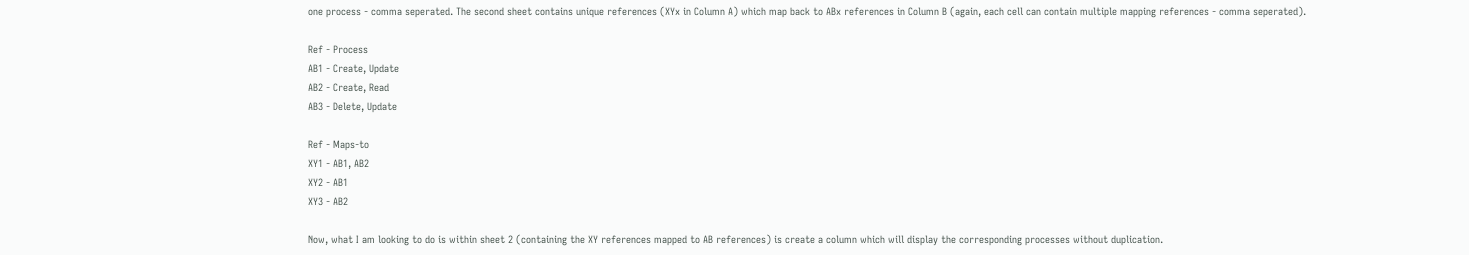one process - comma seperated. The second sheet contains unique references (XYx in Column A) which map back to ABx references in Column B (again, each cell can contain multiple mapping references - comma seperated).

Ref - Process
AB1 - Create, Update
AB2 - Create, Read
AB3 - Delete, Update

Ref - Maps-to
XY1 - AB1, AB2
XY2 - AB1
XY3 - AB2

Now, what I am looking to do is within sheet 2 (containing the XY references mapped to AB references) is create a column which will display the corresponding processes without duplication.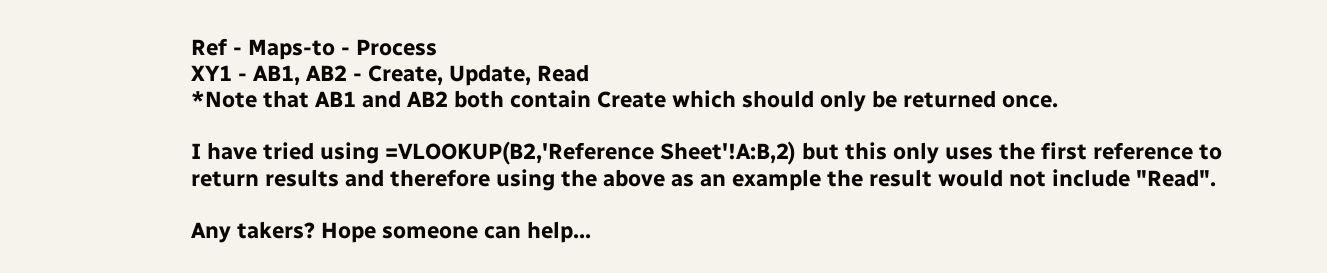Ref - Maps-to - Process
XY1 - AB1, AB2 - Create, Update, Read
*Note that AB1 and AB2 both contain Create which should only be returned once.

I have tried using =VLOOKUP(B2,'Reference Sheet'!A:B,2) but this only uses the first reference to return results and therefore using the above as an example the result would not include "Read".

Any takers? Hope someone can help...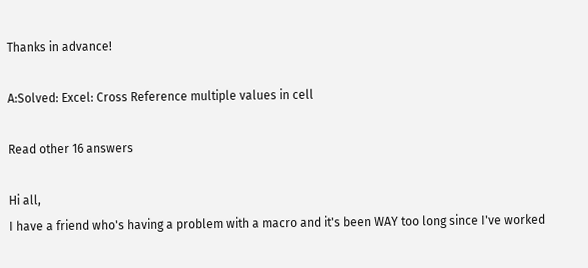Thanks in advance!

A:Solved: Excel: Cross Reference multiple values in cell

Read other 16 answers

Hi all,
I have a friend who's having a problem with a macro and it's been WAY too long since I've worked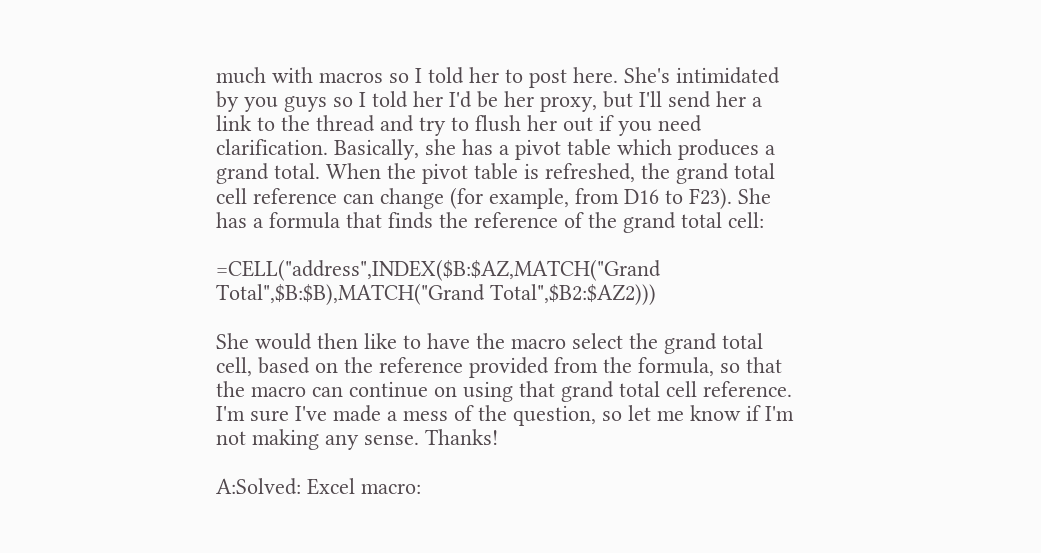much with macros so I told her to post here. She's intimidated by you guys so I told her I'd be her proxy, but I'll send her a link to the thread and try to flush her out if you need clarification. Basically, she has a pivot table which produces a grand total. When the pivot table is refreshed, the grand total cell reference can change (for example, from D16 to F23). She has a formula that finds the reference of the grand total cell:

=CELL("address",INDEX($B:$AZ,MATCH("Grand Total",$B:$B),MATCH("Grand Total",$B2:$AZ2)))

She would then like to have the macro select the grand total cell, based on the reference provided from the formula, so that the macro can continue on using that grand total cell reference. I'm sure I've made a mess of the question, so let me know if I'm not making any sense. Thanks!

A:Solved: Excel macro: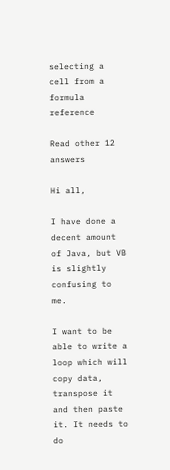selecting a cell from a formula reference

Read other 12 answers

Hi all,

I have done a decent amount of Java, but VB is slightly confusing to me.

I want to be able to write a loop which will copy data, transpose it and then paste it. It needs to do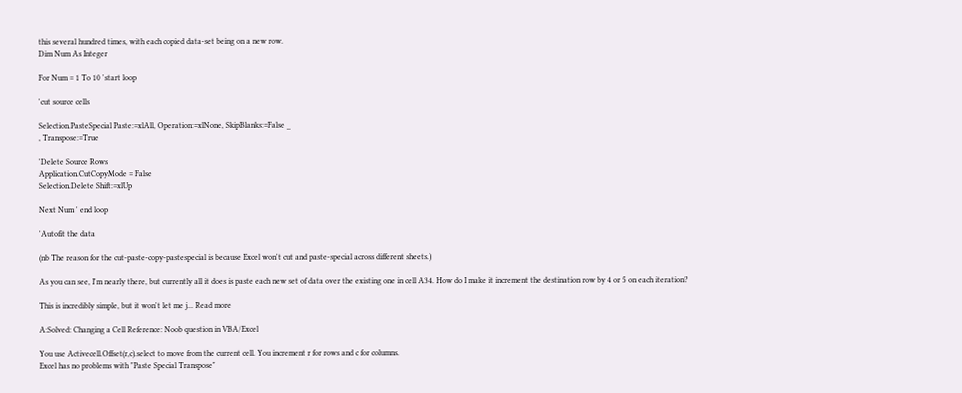this several hundred times, with each copied data-set being on a new row.
Dim Num As Integer

For Num = 1 To 10 'start loop

'cut source cells

Selection.PasteSpecial Paste:=xlAll, Operation:=xlNone, SkipBlanks:=False _
, Transpose:=True

'Delete Source Rows
Application.CutCopyMode = False
Selection.Delete Shift:=xlUp

Next Num ' end loop

'Autofit the data

(nb The reason for the cut-paste-copy-pastespecial is because Excel won't cut and paste-special across different sheets.)

As you can see, I'm nearly there, but currently all it does is paste each new set of data over the existing one in cell A34. How do I make it increment the destination row by 4 or 5 on each iteration?

This is incredibly simple, but it won't let me j... Read more

A:Solved: Changing a Cell Reference: Noob question in VBA/Excel

You use Activecell.Offset(r,c).select to move from the current cell. You increment r for rows and c for columns.
Excel has no problems with "Paste Special Transpose"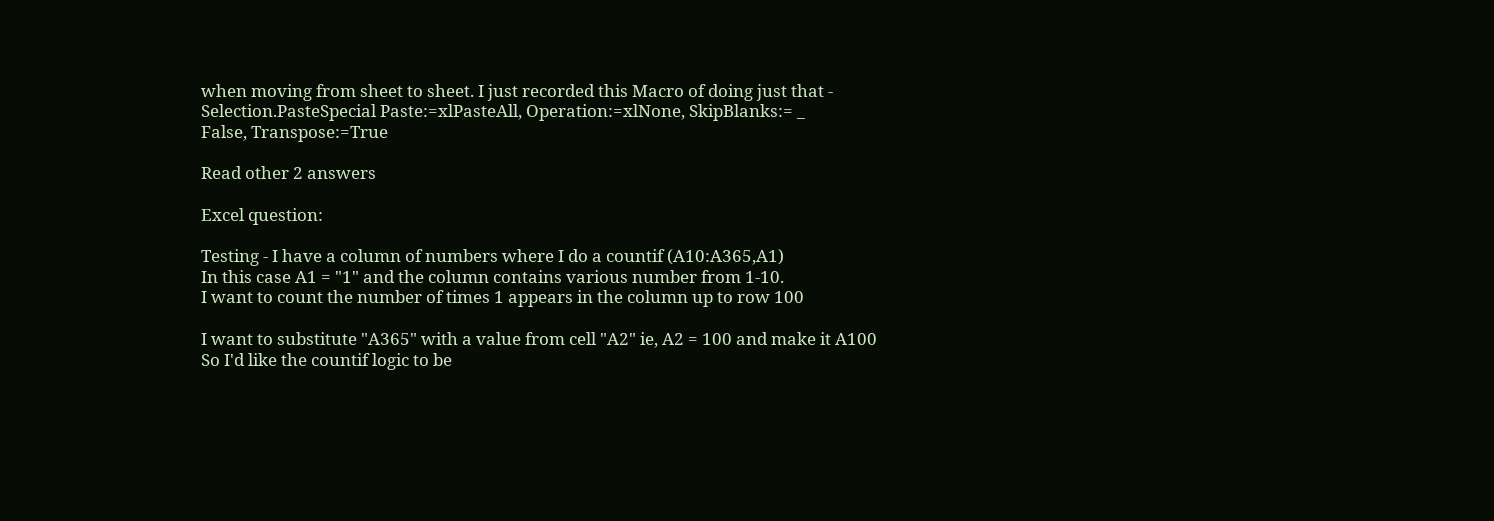when moving from sheet to sheet. I just recorded this Macro of doing just that -
Selection.PasteSpecial Paste:=xlPasteAll, Operation:=xlNone, SkipBlanks:= _
False, Transpose:=True

Read other 2 answers

Excel question:

Testing - I have a column of numbers where I do a countif (A10:A365,A1)
In this case A1 = "1" and the column contains various number from 1-10.
I want to count the number of times 1 appears in the column up to row 100

I want to substitute "A365" with a value from cell "A2" ie, A2 = 100 and make it A100
So I'd like the countif logic to be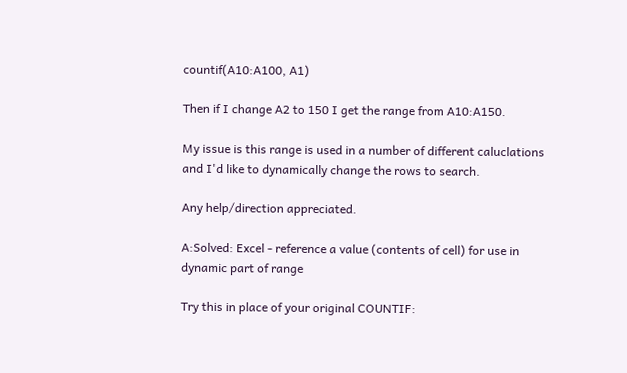countif(A10:A100, A1)

Then if I change A2 to 150 I get the range from A10:A150.

My issue is this range is used in a number of different caluclations and I'd like to dynamically change the rows to search.

Any help/direction appreciated.

A:Solved: Excel - reference a value (contents of cell) for use in dynamic part of range

Try this in place of your original COUNTIF: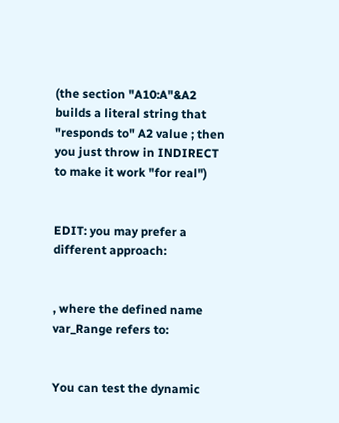(the section "A10:A"&A2 builds a literal string that "responds to" A2 value ; then you just throw in INDIRECT to make it work "for real")


EDIT: you may prefer a different approach:


, where the defined name var_Range refers to:


You can test the dynamic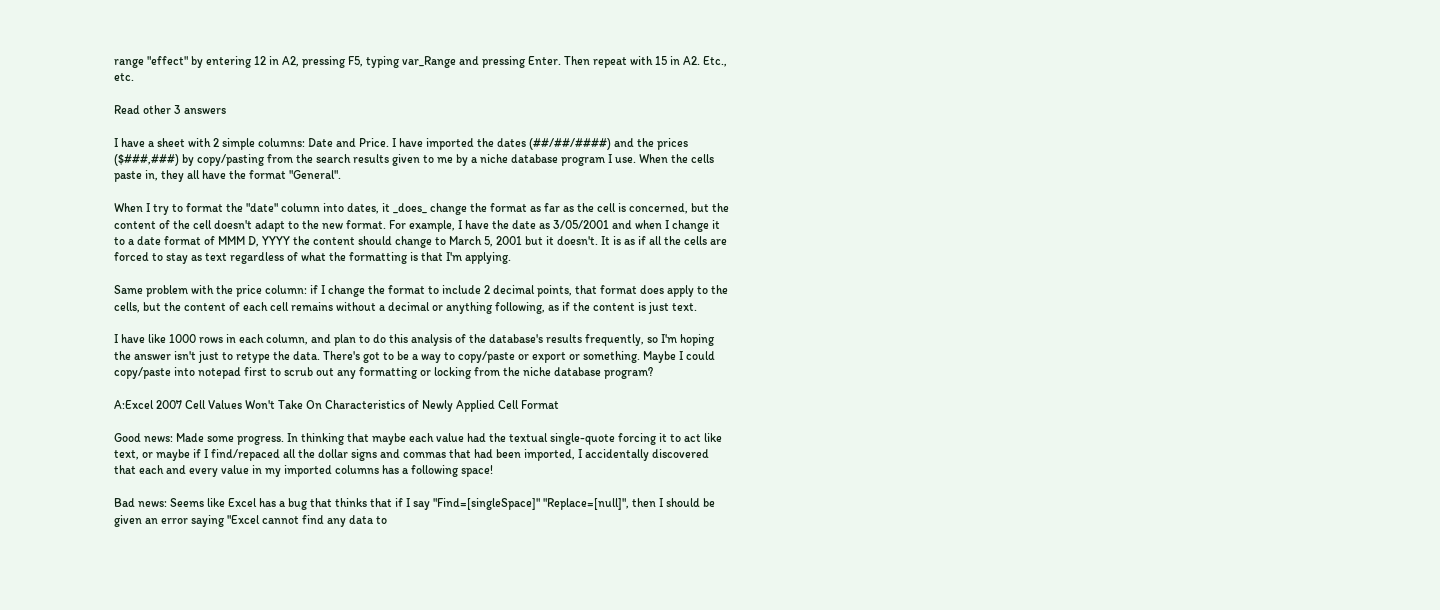range "effect" by entering 12 in A2, pressing F5, typing var_Range and pressing Enter. Then repeat with 15 in A2. Etc., etc.

Read other 3 answers

I have a sheet with 2 simple columns: Date and Price. I have imported the dates (##/##/####) and the prices ($###,###) by copy/pasting from the search results given to me by a niche database program I use. When the cells paste in, they all have the format "General".

When I try to format the "date" column into dates, it _does_ change the format as far as the cell is concerned, but the content of the cell doesn't adapt to the new format. For example, I have the date as 3/05/2001 and when I change it to a date format of MMM D, YYYY the content should change to March 5, 2001 but it doesn't. It is as if all the cells are forced to stay as text regardless of what the formatting is that I'm applying.

Same problem with the price column: if I change the format to include 2 decimal points, that format does apply to the cells, but the content of each cell remains without a decimal or anything following, as if the content is just text.

I have like 1000 rows in each column, and plan to do this analysis of the database's results frequently, so I'm hoping the answer isn't just to retype the data. There's got to be a way to copy/paste or export or something. Maybe I could copy/paste into notepad first to scrub out any formatting or locking from the niche database program?

A:Excel 2007 Cell Values Won't Take On Characteristics of Newly Applied Cell Format

Good news: Made some progress. In thinking that maybe each value had the textual single-quote forcing it to act like text, or maybe if I find/repaced all the dollar signs and commas that had been imported, I accidentally discovered that each and every value in my imported columns has a following space!

Bad news: Seems like Excel has a bug that thinks that if I say "Find=[singleSpace]" "Replace=[null]", then I should be given an error saying "Excel cannot find any data to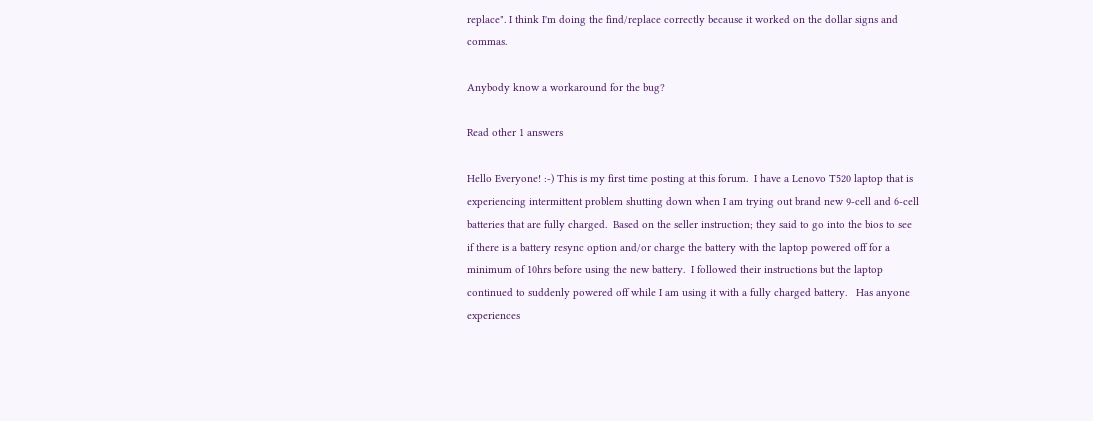replace". I think I'm doing the find/replace correctly because it worked on the dollar signs and commas.

Anybody know a workaround for the bug?

Read other 1 answers

Hello Everyone! :-) This is my first time posting at this forum.  I have a Lenovo T520 laptop that is experiencing intermittent problem shutting down when I am trying out brand new 9-cell and 6-cell batteries that are fully charged.  Based on the seller instruction; they said to go into the bios to see if there is a battery resync option and/or charge the battery with the laptop powered off for a minimum of 10hrs before using the new battery.  I followed their instructions but the laptop continued to suddenly powered off while I am using it with a fully charged battery.   Has anyone experiences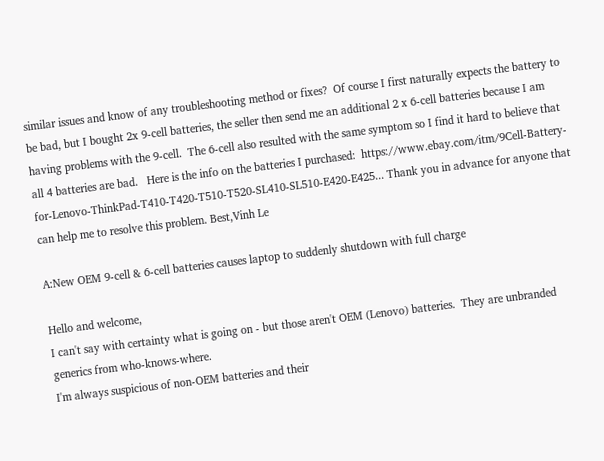similar issues and know of any troubleshooting method or fixes?  Of course I first naturally expects the battery to be bad, but I bought 2x 9-cell batteries, the seller then send me an additional 2 x 6-cell batteries because I am having problems with the 9-cell.  The 6-cell also resulted with the same symptom so I find it hard to believe that all 4 batteries are bad.   Here is the info on the batteries I purchased:  https://www.ebay.com/itm/9Cell-Battery-for-Lenovo-ThinkPad-T410-T420-T510-T520-SL410-SL510-E420-E425... Thank you in advance for anyone that can help me to resolve this problem. Best,Vinh Le

A:New OEM 9-cell & 6-cell batteries causes laptop to suddenly shutdown with full charge

Hello and welcome,
I can't say with certainty what is going on - but those aren't OEM (Lenovo) batteries.  They are unbranded generics from who-knows-where.
I'm always suspicious of non-OEM batteries and their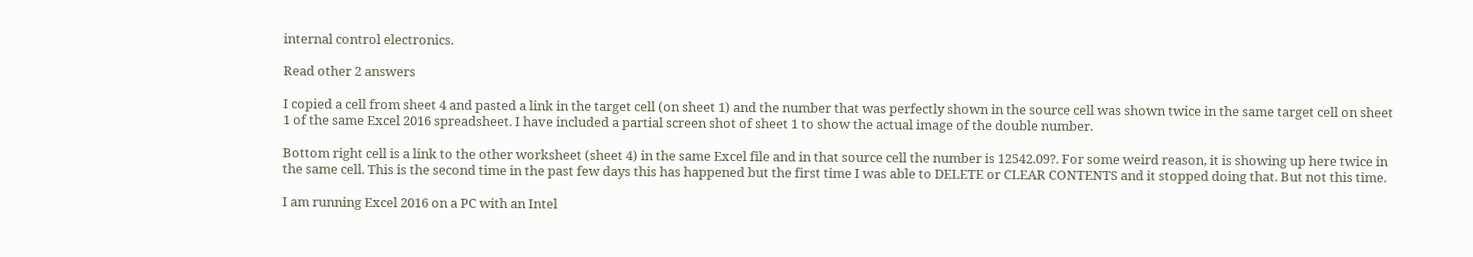internal control electronics.

Read other 2 answers

I copied a cell from sheet 4 and pasted a link in the target cell (on sheet 1) and the number that was perfectly shown in the source cell was shown twice in the same target cell on sheet 1 of the same Excel 2016 spreadsheet. I have included a partial screen shot of sheet 1 to show the actual image of the double number.

Bottom right cell is a link to the other worksheet (sheet 4) in the same Excel file and in that source cell the number is 12542.09?. For some weird reason, it is showing up here twice in the same cell. This is the second time in the past few days this has happened but the first time I was able to DELETE or CLEAR CONTENTS and it stopped doing that. But not this time.

I am running Excel 2016 on a PC with an Intel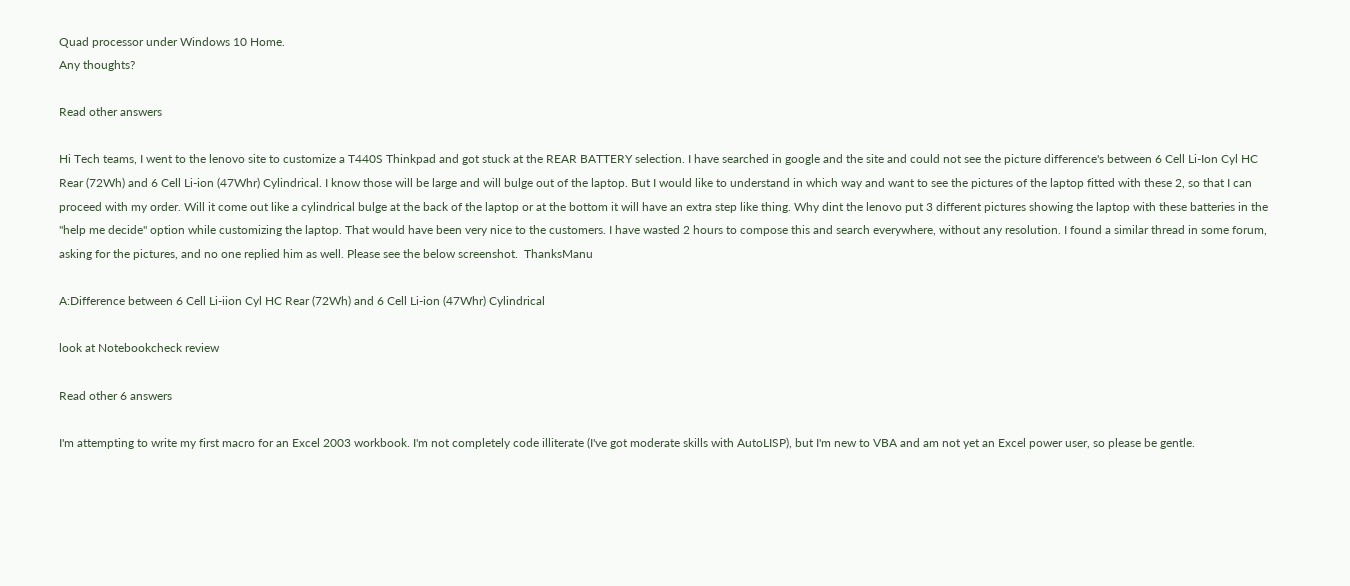Quad processor under Windows 10 Home.
Any thoughts?

Read other answers

Hi Tech teams, I went to the lenovo site to customize a T440S Thinkpad and got stuck at the REAR BATTERY selection. I have searched in google and the site and could not see the picture difference's between 6 Cell Li-Ion Cyl HC Rear (72Wh) and 6 Cell Li-ion (47Whr) Cylindrical. I know those will be large and will bulge out of the laptop. But I would like to understand in which way and want to see the pictures of the laptop fitted with these 2, so that I can proceed with my order. Will it come out like a cylindrical bulge at the back of the laptop or at the bottom it will have an extra step like thing. Why dint the lenovo put 3 different pictures showing the laptop with these batteries in the "help me decide" option while customizing the laptop. That would have been very nice to the customers. I have wasted 2 hours to compose this and search everywhere, without any resolution. I found a similar thread in some forum, asking for the pictures, and no one replied him as well. Please see the below screenshot.  ThanksManu

A:Difference between 6 Cell Li-iion Cyl HC Rear (72Wh) and 6 Cell Li-ion (47Whr) Cylindrical

look at Notebookcheck review

Read other 6 answers

I'm attempting to write my first macro for an Excel 2003 workbook. I'm not completely code illiterate (I've got moderate skills with AutoLISP), but I'm new to VBA and am not yet an Excel power user, so please be gentle.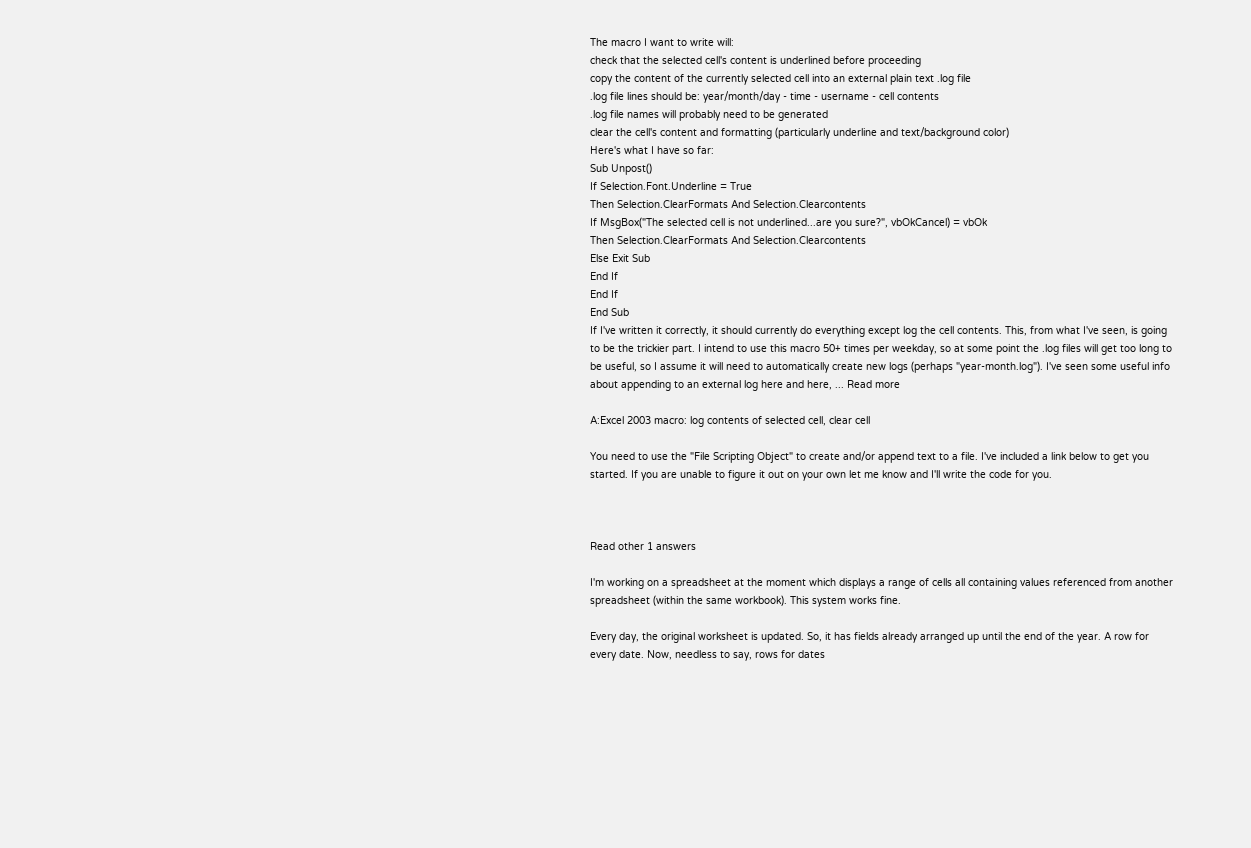The macro I want to write will:
check that the selected cell's content is underlined before proceeding
copy the content of the currently selected cell into an external plain text .log file
.log file lines should be: year/month/day - time - username - cell contents
.log file names will probably need to be generated
clear the cell's content and formatting (particularly underline and text/background color)
Here's what I have so far:
Sub Unpost()
If Selection.Font.Underline = True
Then Selection.ClearFormats And Selection.Clearcontents
If MsgBox("The selected cell is not underlined...are you sure?", vbOkCancel) = vbOk
Then Selection.ClearFormats And Selection.Clearcontents
Else Exit Sub
End If
End If
End Sub
If I've written it correctly, it should currently do everything except log the cell contents. This, from what I've seen, is going to be the trickier part. I intend to use this macro 50+ times per weekday, so at some point the .log files will get too long to be useful, so I assume it will need to automatically create new logs (perhaps "year-month.log"). I've seen some useful info about appending to an external log here and here, ... Read more

A:Excel 2003 macro: log contents of selected cell, clear cell

You need to use the "File Scripting Object" to create and/or append text to a file. I've included a link below to get you started. If you are unable to figure it out on your own let me know and I'll write the code for you.



Read other 1 answers

I'm working on a spreadsheet at the moment which displays a range of cells all containing values referenced from another spreadsheet (within the same workbook). This system works fine.

Every day, the original worksheet is updated. So, it has fields already arranged up until the end of the year. A row for every date. Now, needless to say, rows for dates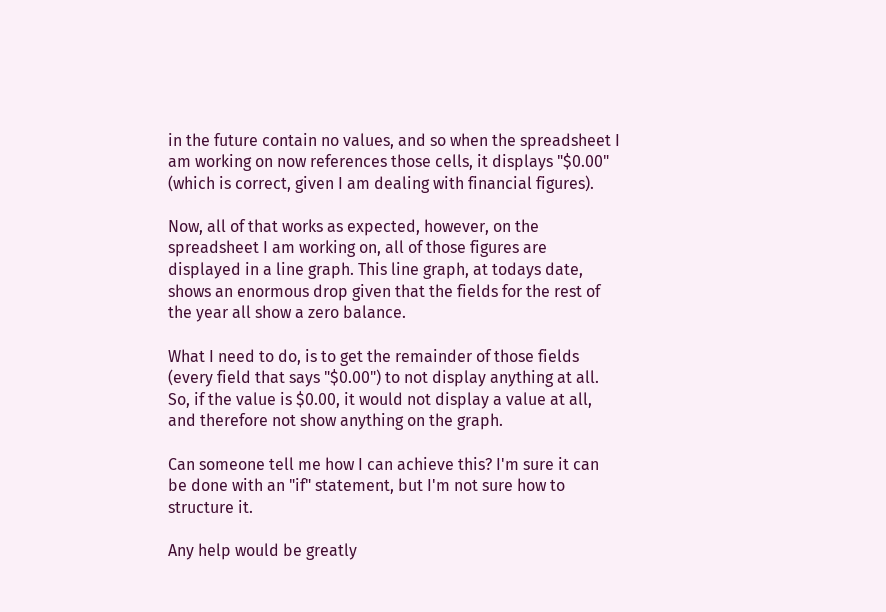in the future contain no values, and so when the spreadsheet I am working on now references those cells, it displays "$0.00" (which is correct, given I am dealing with financial figures).

Now, all of that works as expected, however, on the spreadsheet I am working on, all of those figures are displayed in a line graph. This line graph, at todays date, shows an enormous drop given that the fields for the rest of the year all show a zero balance.

What I need to do, is to get the remainder of those fields (every field that says "$0.00") to not display anything at all. So, if the value is $0.00, it would not display a value at all, and therefore not show anything on the graph.

Can someone tell me how I can achieve this? I'm sure it can be done with an "if" statement, but I'm not sure how to structure it.

Any help would be greatly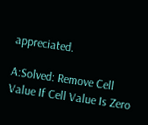appreciated.

A:Solved: Remove Cell Value If Cell Value Is Zero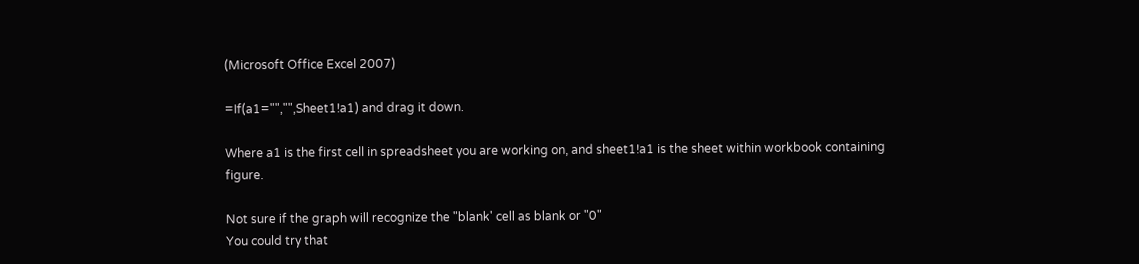(Microsoft Office Excel 2007)

=If(a1="","",Sheet1!a1) and drag it down.

Where a1 is the first cell in spreadsheet you are working on, and sheet1!a1 is the sheet within workbook containing figure.

Not sure if the graph will recognize the "blank' cell as blank or "0"
You could try that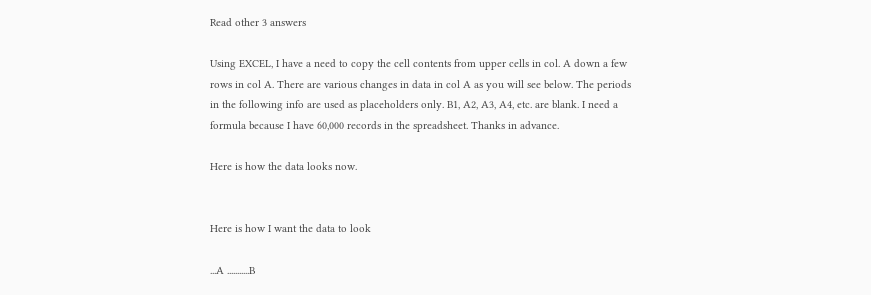Read other 3 answers

Using EXCEL, I have a need to copy the cell contents from upper cells in col. A down a few rows in col A. There are various changes in data in col A as you will see below. The periods in the following info are used as placeholders only. B1, A2, A3, A4, etc. are blank. I need a formula because I have 60,000 records in the spreadsheet. Thanks in advance.

Here is how the data looks now.


Here is how I want the data to look

...A ...........B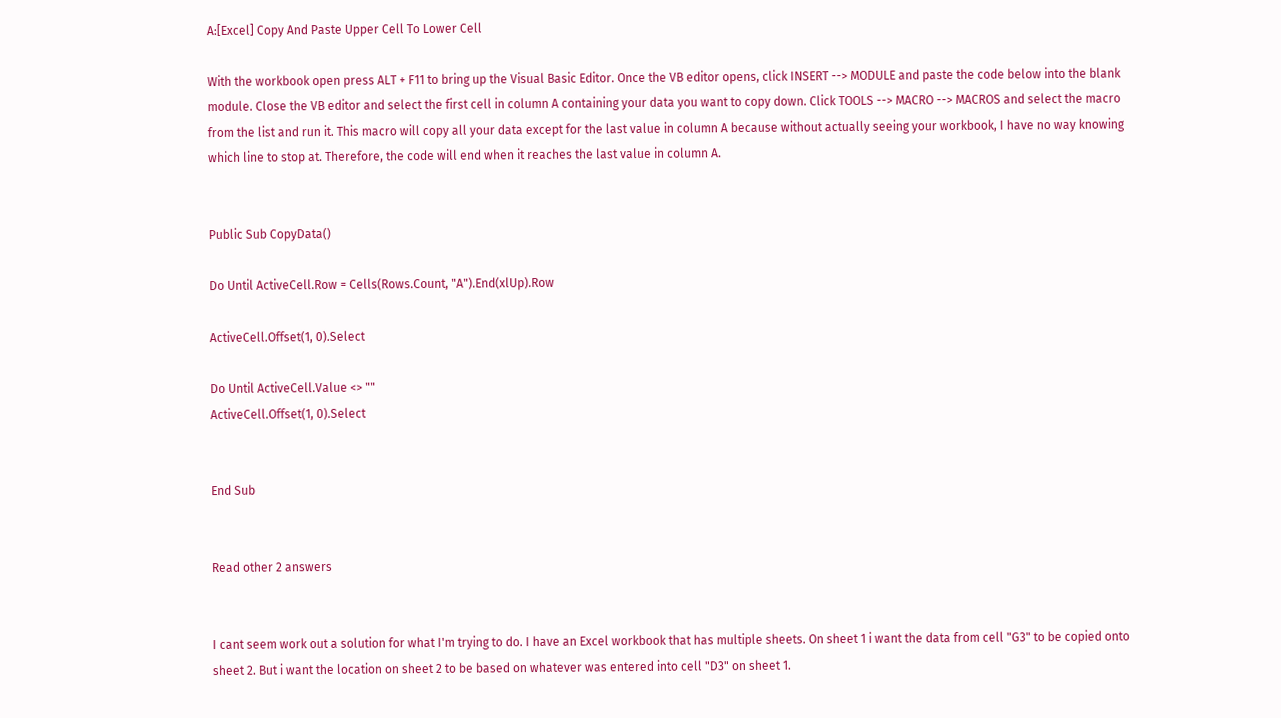A:[Excel] Copy And Paste Upper Cell To Lower Cell

With the workbook open press ALT + F11 to bring up the Visual Basic Editor. Once the VB editor opens, click INSERT --> MODULE and paste the code below into the blank module. Close the VB editor and select the first cell in column A containing your data you want to copy down. Click TOOLS --> MACRO --> MACROS and select the macro from the list and run it. This macro will copy all your data except for the last value in column A because without actually seeing your workbook, I have no way knowing which line to stop at. Therefore, the code will end when it reaches the last value in column A.


Public Sub CopyData()

Do Until ActiveCell.Row = Cells(Rows.Count, "A").End(xlUp).Row

ActiveCell.Offset(1, 0).Select

Do Until ActiveCell.Value <> ""
ActiveCell.Offset(1, 0).Select


End Sub


Read other 2 answers


I cant seem work out a solution for what I'm trying to do. I have an Excel workbook that has multiple sheets. On sheet 1 i want the data from cell "G3" to be copied onto sheet 2. But i want the location on sheet 2 to be based on whatever was entered into cell "D3" on sheet 1.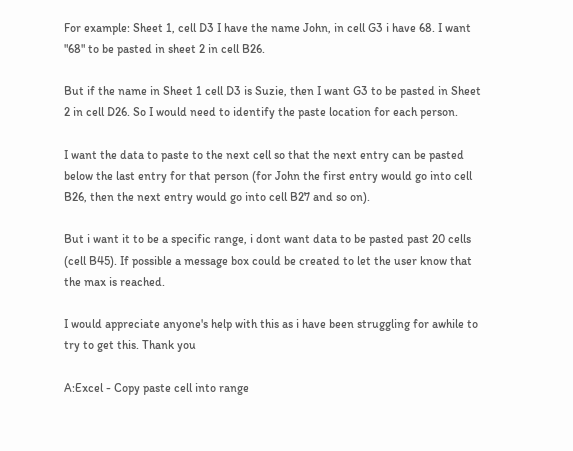For example: Sheet 1, cell D3 I have the name John, in cell G3 i have 68. I want "68" to be pasted in sheet 2 in cell B26.

But if the name in Sheet 1 cell D3 is Suzie, then I want G3 to be pasted in Sheet 2 in cell D26. So I would need to identify the paste location for each person.

I want the data to paste to the next cell so that the next entry can be pasted below the last entry for that person (for John the first entry would go into cell B26, then the next entry would go into cell B27 and so on).

But i want it to be a specific range, i dont want data to be pasted past 20 cells (cell B45). If possible a message box could be created to let the user know that the max is reached.

I would appreciate anyone's help with this as i have been struggling for awhile to try to get this. Thank you

A:Excel - Copy paste cell into range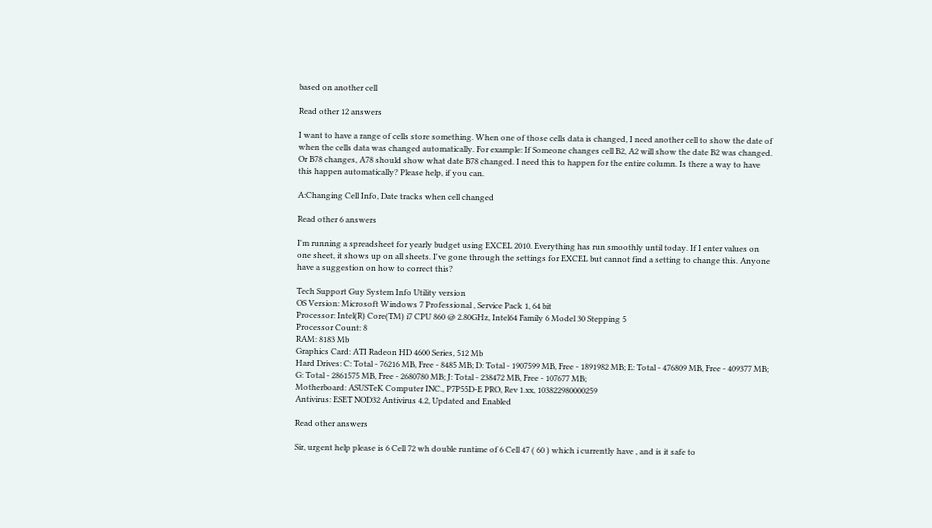based on another cell

Read other 12 answers

I want to have a range of cells store something. When one of those cells data is changed, I need another cell to show the date of when the cells data was changed automatically. For example: If Someone changes cell B2, A2 will show the date B2 was changed. Or B78 changes, A78 should show what date B78 changed. I need this to happen for the entire column. Is there a way to have this happen automatically? Please help, if you can.

A:Changing Cell Info, Date tracks when cell changed

Read other 6 answers

I'm running a spreadsheet for yearly budget using EXCEL 2010. Everything has run smoothly until today. If I enter values on one sheet, it shows up on all sheets. I've gone through the settings for EXCEL but cannot find a setting to change this. Anyone have a suggestion on how to correct this?

Tech Support Guy System Info Utility version
OS Version: Microsoft Windows 7 Professional , Service Pack 1, 64 bit
Processor: Intel(R) Core(TM) i7 CPU 860 @ 2.80GHz, Intel64 Family 6 Model 30 Stepping 5
Processor Count: 8
RAM: 8183 Mb
Graphics Card: ATI Radeon HD 4600 Series, 512 Mb
Hard Drives: C: Total - 76216 MB, Free - 8485 MB; D: Total - 1907599 MB, Free - 1891982 MB; E: Total - 476809 MB, Free - 409377 MB; G: Total - 2861575 MB, Free - 2680780 MB; J: Total - 238472 MB, Free - 107677 MB;
Motherboard: ASUSTeK Computer INC., P7P55D-E PRO, Rev 1.xx, 103822980000259
Antivirus: ESET NOD32 Antivirus 4.2, Updated and Enabled

Read other answers

Sir, urgent help please is 6 Cell 72 wh double runtime of 6 Cell 47 ( 60 ) which i currently have , and is it safe to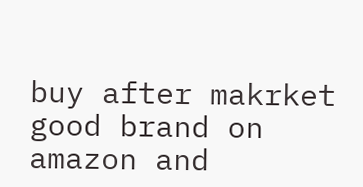buy after makrket good brand on amazon and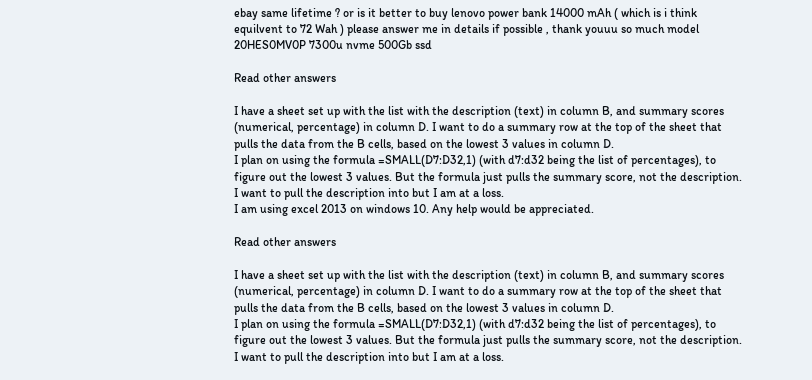ebay same lifetime ? or is it better to buy lenovo power bank 14000 mAh ( which is i think equilvent to 72 Wah ) please answer me in details if possible , thank youuu so much model 20HES0MV0P 7300u nvme 500Gb ssd

Read other answers

I have a sheet set up with the list with the description (text) in column B, and summary scores (numerical, percentage) in column D. I want to do a summary row at the top of the sheet that pulls the data from the B cells, based on the lowest 3 values in column D.
I plan on using the formula =SMALL(D7:D32,1) (with d7:d32 being the list of percentages), to figure out the lowest 3 values. But the formula just pulls the summary score, not the description. I want to pull the description into but I am at a loss.
I am using excel 2013 on windows 10. Any help would be appreciated.

Read other answers

I have a sheet set up with the list with the description (text) in column B, and summary scores (numerical, percentage) in column D. I want to do a summary row at the top of the sheet that pulls the data from the B cells, based on the lowest 3 values in column D.
I plan on using the formula =SMALL(D7:D32,1) (with d7:d32 being the list of percentages), to figure out the lowest 3 values. But the formula just pulls the summary score, not the description. I want to pull the description into but I am at a loss.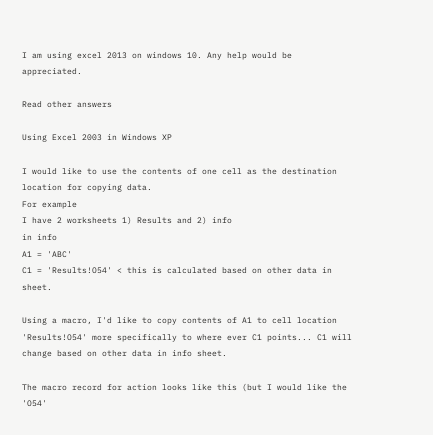I am using excel 2013 on windows 10. Any help would be appreciated.

Read other answers

Using Excel 2003 in Windows XP

I would like to use the contents of one cell as the destination location for copying data.
For example
I have 2 worksheets 1) Results and 2) info
in info
A1 = 'ABC'
C1 = 'Results!O54' < this is calculated based on other data in sheet.

Using a macro, I'd like to copy contents of A1 to cell location 'Results!O54' more specifically to where ever C1 points... C1 will change based on other data in info sheet.

The macro record for action looks like this (but I would like the 'O54'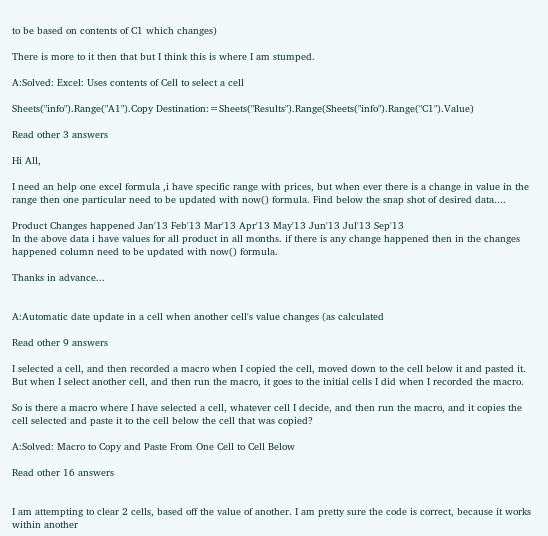to be based on contents of C1 which changes)

There is more to it then that but I think this is where I am stumped.

A:Solved: Excel: Uses contents of Cell to select a cell

Sheets("info").Range("A1").Copy Destination:=Sheets("Results").Range(Sheets("info").Range("C1").Value)

Read other 3 answers

Hi All,

I need an help one excel formula ,i have specific range with prices, but when ever there is a change in value in the range then one particular need to be updated with now() formula. Find below the snap shot of desired data....

Product Changes happened Jan'13 Feb'13 Mar'13 Apr'13 May'13 Jun'13 Jul'13 Sep'13
In the above data i have values for all product in all months. if there is any change happened then in the changes happened column need to be updated with now() formula.

Thanks in advance...


A:Automatic date update in a cell when another cell's value changes (as calculated

Read other 9 answers

I selected a cell, and then recorded a macro when I copied the cell, moved down to the cell below it and pasted it. But when I select another cell, and then run the macro, it goes to the initial cells I did when I recorded the macro.

So is there a macro where I have selected a cell, whatever cell I decide, and then run the macro, and it copies the cell selected and paste it to the cell below the cell that was copied?

A:Solved: Macro to Copy and Paste From One Cell to Cell Below

Read other 16 answers


I am attempting to clear 2 cells, based off the value of another. I am pretty sure the code is correct, because it works within another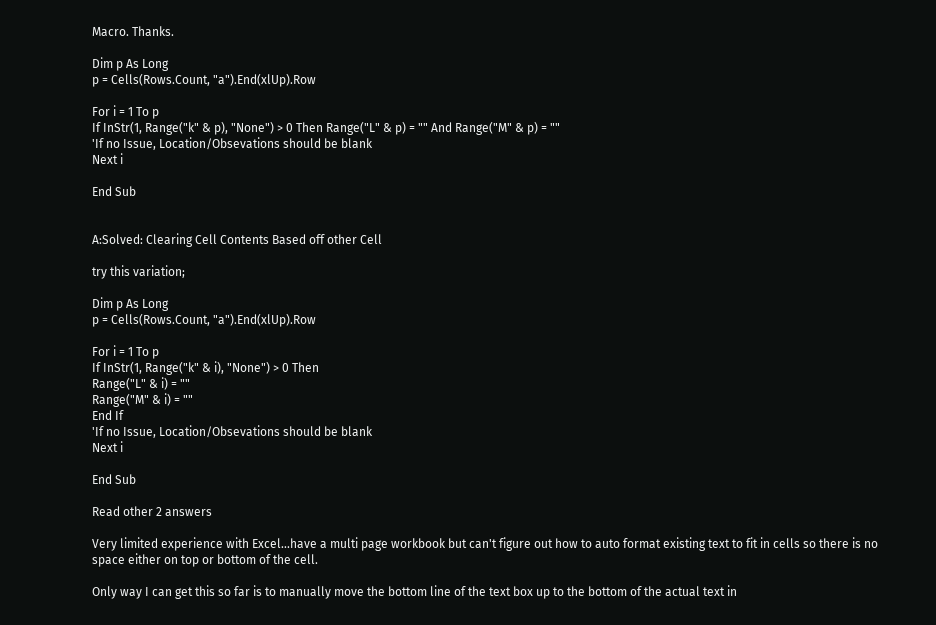Macro. Thanks.

Dim p As Long
p = Cells(Rows.Count, "a").End(xlUp).Row

For i = 1 To p
If InStr(1, Range("k" & p), "None") > 0 Then Range("L" & p) = "" And Range("M" & p) = ""
'If no Issue, Location/Obsevations should be blank
Next i

End Sub


A:Solved: Clearing Cell Contents Based off other Cell

try this variation;

Dim p As Long
p = Cells(Rows.Count, "a").End(xlUp).Row

For i = 1 To p
If InStr(1, Range("k" & i), "None") > 0 Then
Range("L" & i) = ""
Range("M" & i) = ""
End If
'If no Issue, Location/Obsevations should be blank
Next i

End Sub

Read other 2 answers

Very limited experience with Excel...have a multi page workbook but can't figure out how to auto format existing text to fit in cells so there is no space either on top or bottom of the cell.

Only way I can get this so far is to manually move the bottom line of the text box up to the bottom of the actual text in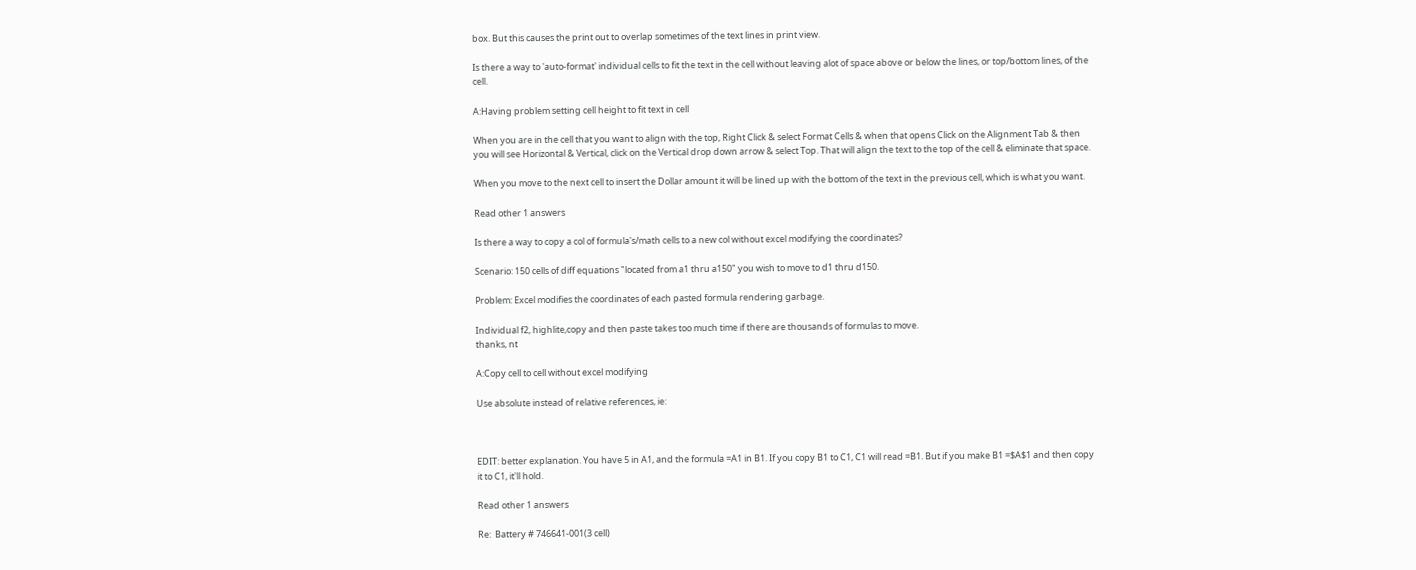box. But this causes the print out to overlap sometimes of the text lines in print view.

Is there a way to 'auto-format' individual cells to fit the text in the cell without leaving alot of space above or below the lines, or top/bottom lines, of the cell.

A:Having problem setting cell height to fit text in cell

When you are in the cell that you want to align with the top, Right Click & select Format Cells & when that opens Click on the Alignment Tab & then you will see Horizontal & Vertical, click on the Vertical drop down arrow & select Top. That will align the text to the top of the cell & eliminate that space.

When you move to the next cell to insert the Dollar amount it will be lined up with the bottom of the text in the previous cell, which is what you want.

Read other 1 answers

Is there a way to copy a col of formula's/math cells to a new col without excel modifying the coordinates?

Scenario: 150 cells of diff equations "located from a1 thru a150" you wish to move to d1 thru d150.

Problem: Excel modifies the coordinates of each pasted formula rendering garbage.

Individual f2, highlite,copy and then paste takes too much time if there are thousands of formulas to move.
thanks, nt

A:Copy cell to cell without excel modifying

Use absolute instead of relative references, ie:



EDIT: better explanation. You have 5 in A1, and the formula =A1 in B1. If you copy B1 to C1, C1 will read =B1. But if you make B1 =$A$1 and then copy it to C1, it'll hold.

Read other 1 answers

Re:  Battery # 746641-001(3 cell)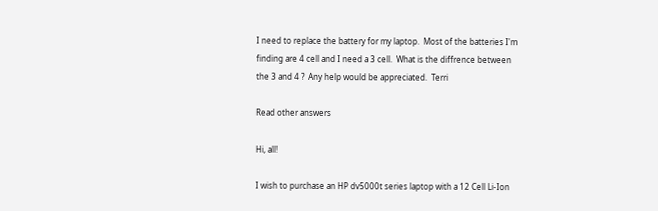I need to replace the battery for my laptop.  Most of the batteries I'm finding are 4 cell and I need a 3 cell.  What is the diffrence between the 3 and 4 ?  Any help would be appreciated.  Terri

Read other answers

Hi, all!

I wish to purchase an HP dv5000t series laptop with a 12 Cell Li-Ion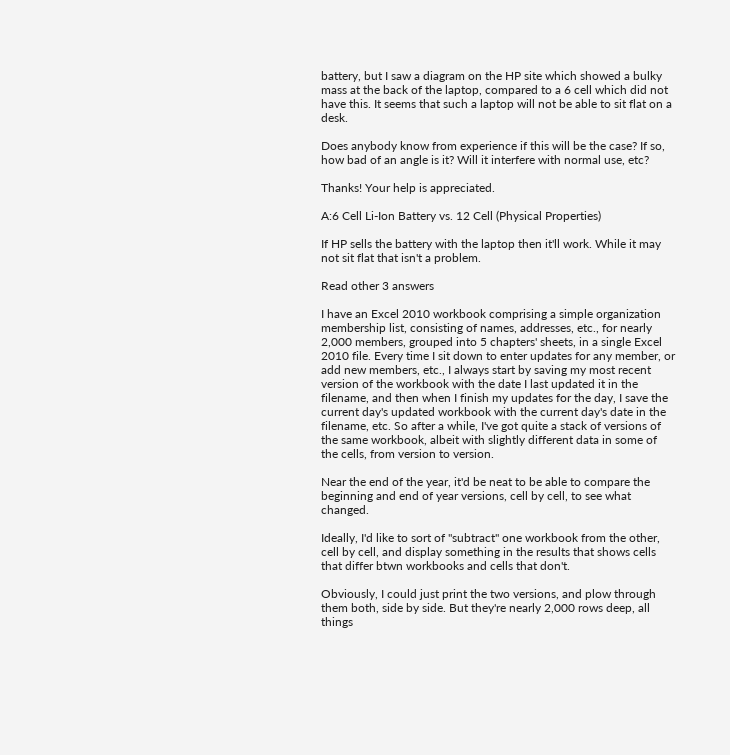battery, but I saw a diagram on the HP site which showed a bulky mass at the back of the laptop, compared to a 6 cell which did not have this. It seems that such a laptop will not be able to sit flat on a desk.

Does anybody know from experience if this will be the case? If so, how bad of an angle is it? Will it interfere with normal use, etc?

Thanks! Your help is appreciated.

A:6 Cell Li-Ion Battery vs. 12 Cell (Physical Properties)

If HP sells the battery with the laptop then it'll work. While it may not sit flat that isn't a problem.

Read other 3 answers

I have an Excel 2010 workbook comprising a simple organization membership list, consisting of names, addresses, etc., for nearly 2,000 members, grouped into 5 chapters' sheets, in a single Excel 2010 file. Every time I sit down to enter updates for any member, or add new members, etc., I always start by saving my most recent version of the workbook with the date I last updated it in the filename, and then when I finish my updates for the day, I save the current day's updated workbook with the current day's date in the filename, etc. So after a while, I've got quite a stack of versions of the same workbook, albeit with slightly different data in some of the cells, from version to version.

Near the end of the year, it'd be neat to be able to compare the beginning and end of year versions, cell by cell, to see what changed.

Ideally, I'd like to sort of "subtract" one workbook from the other, cell by cell, and display something in the results that shows cells that differ btwn workbooks and cells that don't.

Obviously, I could just print the two versions, and plow through them both, side by side. But they're nearly 2,000 rows deep, all things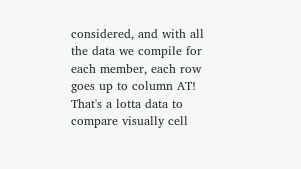considered, and with all the data we compile for each member, each row goes up to column AT! That's a lotta data to compare visually cell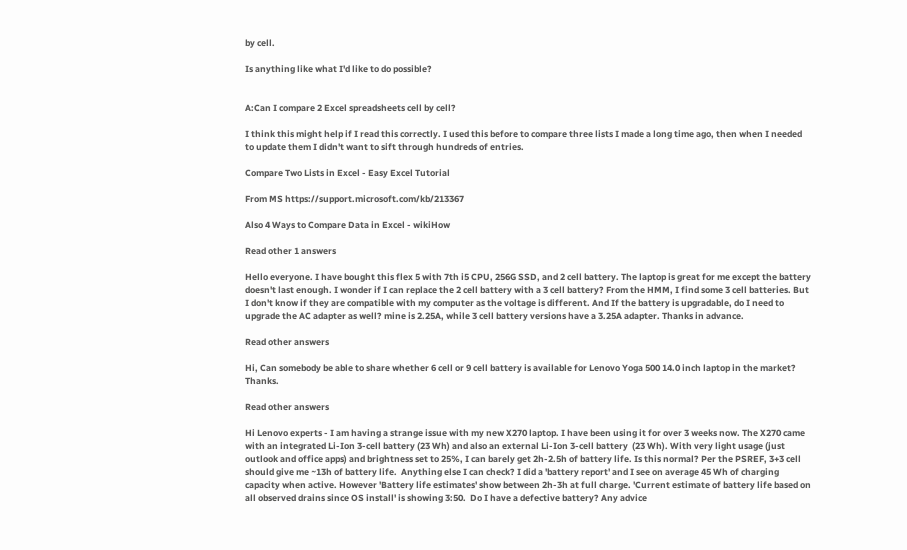by cell.

Is anything like what I'd like to do possible?


A:Can I compare 2 Excel spreadsheets cell by cell?

I think this might help if I read this correctly. I used this before to compare three lists I made a long time ago, then when I needed to update them I didn't want to sift through hundreds of entries.

Compare Two Lists in Excel - Easy Excel Tutorial

From MS https://support.microsoft.com/kb/213367

Also 4 Ways to Compare Data in Excel - wikiHow

Read other 1 answers

Hello everyone. I have bought this flex 5 with 7th i5 CPU, 256G SSD, and 2 cell battery. The laptop is great for me except the battery doesn't last enough. I wonder if I can replace the 2 cell battery with a 3 cell battery? From the HMM, I find some 3 cell batteries. But I don't know if they are compatible with my computer as the voltage is different. And If the battery is upgradable, do I need to upgrade the AC adapter as well? mine is 2.25A, while 3 cell battery versions have a 3.25A adapter. Thanks in advance.

Read other answers

Hi, Can somebody be able to share whether 6 cell or 9 cell battery is available for Lenovo Yoga 500 14.0 inch laptop in the market?  Thanks.

Read other answers

Hi Lenovo experts - I am having a strange issue with my new X270 laptop. I have been using it for over 3 weeks now. The X270 came with an integrated Li-Ion 3-cell battery (23 Wh) and also an external Li-Ion 3-cell battery  (23 Wh). With very light usage (just outlook and office apps) and brightness set to 25%, I can barely get 2h-2.5h of battery life. Is this normal? Per the PSREF, 3+3 cell should give me ~13h of battery life.  Anything else I can check? I did a 'battery report' and I see on average 45 Wh of charging capacity when active. However 'Battery life estimates' show between 2h-3h at full charge. 'Current estimate of battery life based on all observed drains since OS install' is showing 3:50.  Do I have a defective battery? Any advice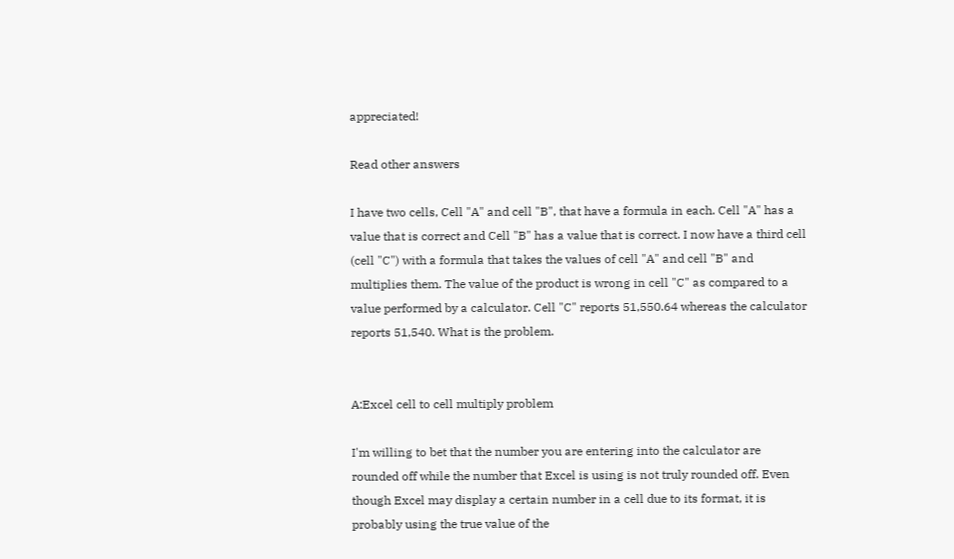appreciated!

Read other answers

I have two cells, Cell "A" and cell "B", that have a formula in each. Cell "A" has a value that is correct and Cell "B" has a value that is correct. I now have a third cell (cell "C") with a formula that takes the values of cell "A" and cell "B" and multiplies them. The value of the product is wrong in cell "C" as compared to a value performed by a calculator. Cell "C" reports 51,550.64 whereas the calculator reports 51,540. What is the problem.


A:Excel cell to cell multiply problem

I'm willing to bet that the number you are entering into the calculator are rounded off while the number that Excel is using is not truly rounded off. Even though Excel may display a certain number in a cell due to its format, it is probably using the true value of the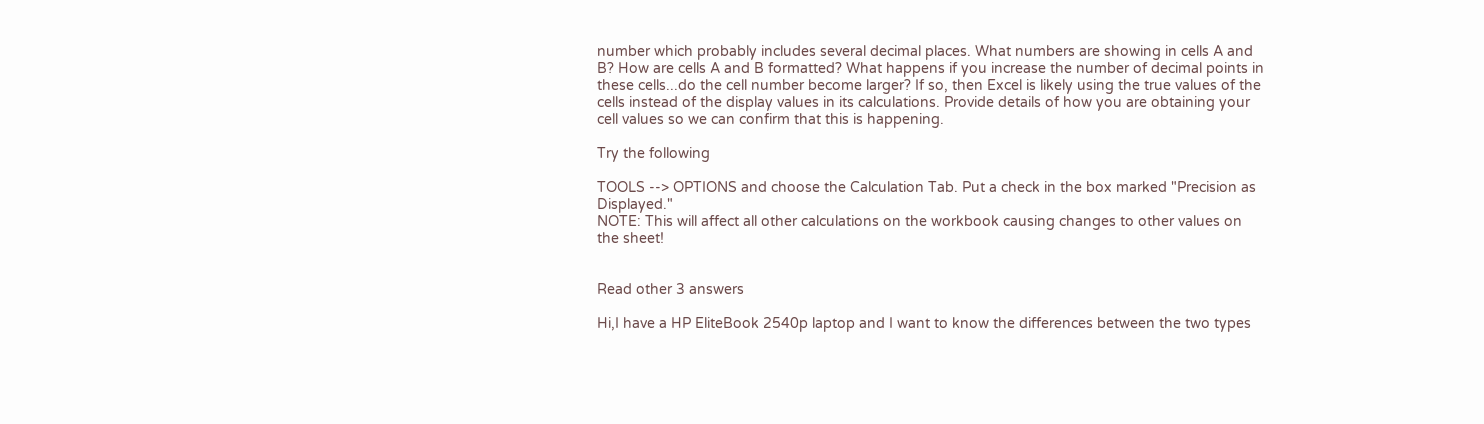number which probably includes several decimal places. What numbers are showing in cells A and B? How are cells A and B formatted? What happens if you increase the number of decimal points in these cells...do the cell number become larger? If so, then Excel is likely using the true values of the cells instead of the display values in its calculations. Provide details of how you are obtaining your cell values so we can confirm that this is happening.

Try the following

TOOLS --> OPTIONS and choose the Calculation Tab. Put a check in the box marked "Precision as Displayed."
NOTE: This will affect all other calculations on the workbook causing changes to other values on the sheet!


Read other 3 answers

Hi,I have a HP EliteBook 2540p laptop and I want to know the differences between the two types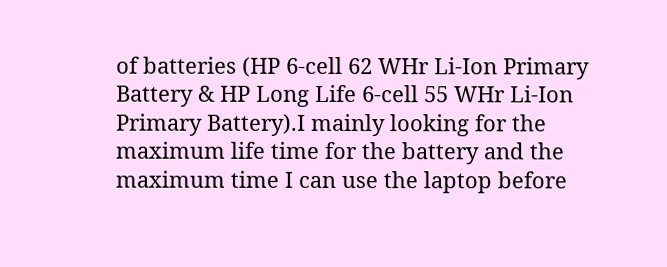of batteries (HP 6-cell 62 WHr Li-Ion Primary Battery & HP Long Life 6-cell 55 WHr Li-Ion Primary Battery).I mainly looking for the maximum life time for the battery and the maximum time I can use the laptop before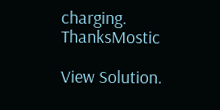charging. ThanksMostic

View Solution.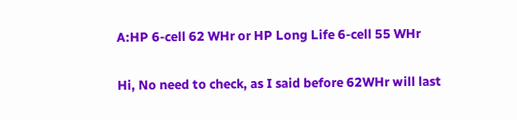A:HP 6-cell 62 WHr or HP Long Life 6-cell 55 WHr

Hi, No need to check, as I said before 62WHr will last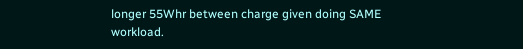longer 55Whr between charge given doing SAME workload.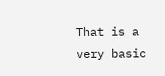That is a very basic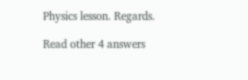Physics lesson. Regards.

Read other 4 answers